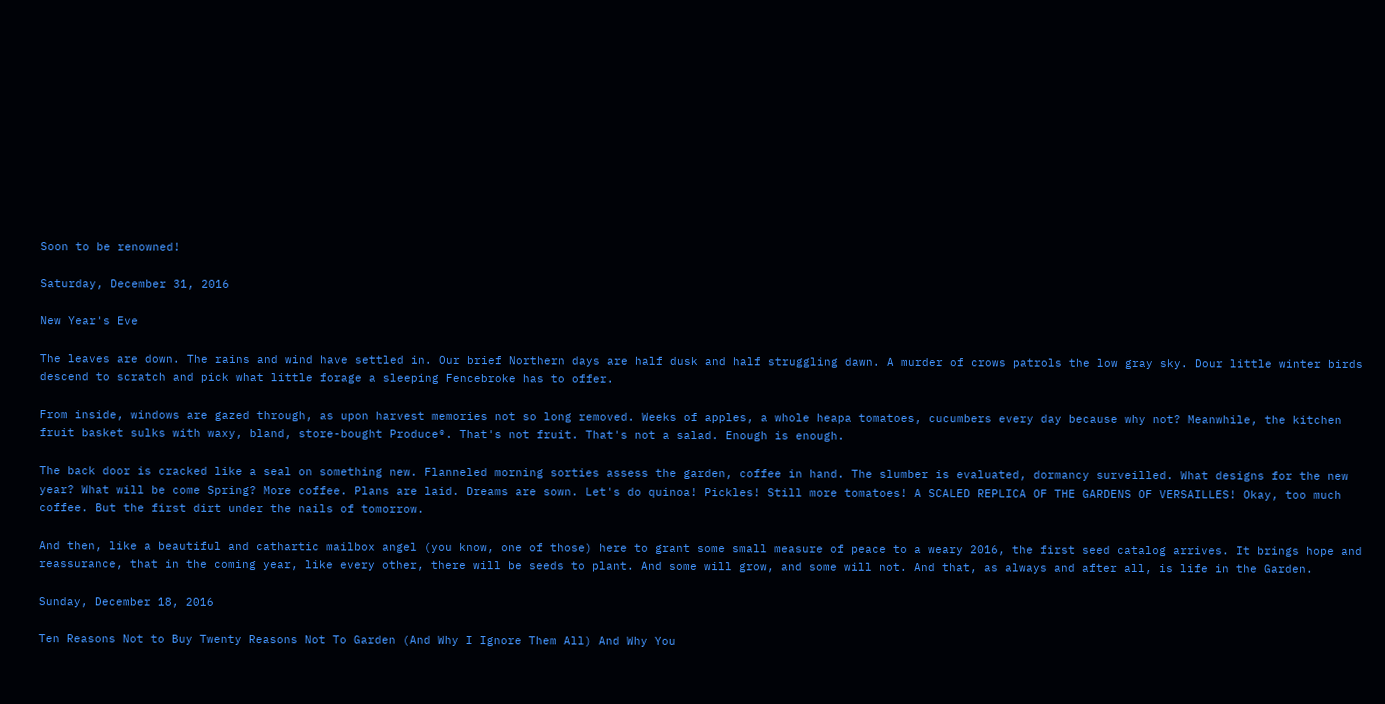Soon to be renowned!

Saturday, December 31, 2016

New Year's Eve

The leaves are down. The rains and wind have settled in. Our brief Northern days are half dusk and half struggling dawn. A murder of crows patrols the low gray sky. Dour little winter birds descend to scratch and pick what little forage a sleeping Fencebroke has to offer.

From inside, windows are gazed through, as upon harvest memories not so long removed. Weeks of apples, a whole heapa tomatoes, cucumbers every day because why not? Meanwhile, the kitchen fruit basket sulks with waxy, bland, store-bought Produce®. That's not fruit. That's not a salad. Enough is enough.

The back door is cracked like a seal on something new. Flanneled morning sorties assess the garden, coffee in hand. The slumber is evaluated, dormancy surveilled. What designs for the new year? What will be come Spring? More coffee. Plans are laid. Dreams are sown. Let's do quinoa! Pickles! Still more tomatoes! A SCALED REPLICA OF THE GARDENS OF VERSAILLES! Okay, too much coffee. But the first dirt under the nails of tomorrow.

And then, like a beautiful and cathartic mailbox angel (you know, one of those) here to grant some small measure of peace to a weary 2016, the first seed catalog arrives. It brings hope and reassurance, that in the coming year, like every other, there will be seeds to plant. And some will grow, and some will not. And that, as always and after all, is life in the Garden.

Sunday, December 18, 2016

Ten Reasons Not to Buy Twenty Reasons Not To Garden (And Why I Ignore Them All) And Why You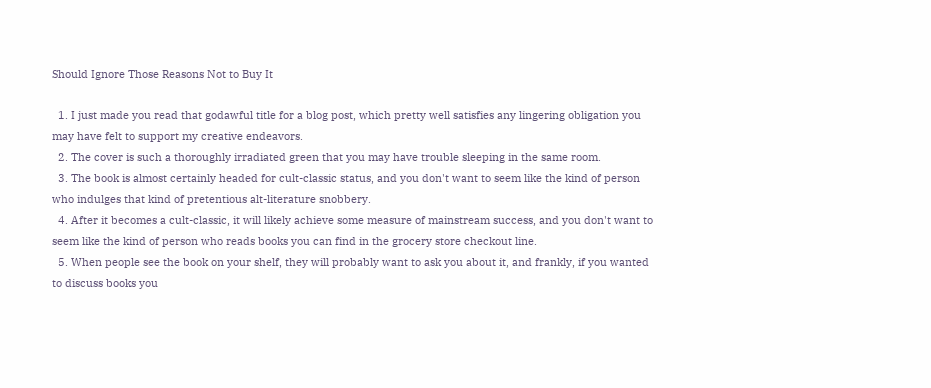Should Ignore Those Reasons Not to Buy It

  1. I just made you read that godawful title for a blog post, which pretty well satisfies any lingering obligation you may have felt to support my creative endeavors.
  2. The cover is such a thoroughly irradiated green that you may have trouble sleeping in the same room.
  3. The book is almost certainly headed for cult-classic status, and you don't want to seem like the kind of person who indulges that kind of pretentious alt-literature snobbery.
  4. After it becomes a cult-classic, it will likely achieve some measure of mainstream success, and you don't want to seem like the kind of person who reads books you can find in the grocery store checkout line.
  5. When people see the book on your shelf, they will probably want to ask you about it, and frankly, if you wanted to discuss books you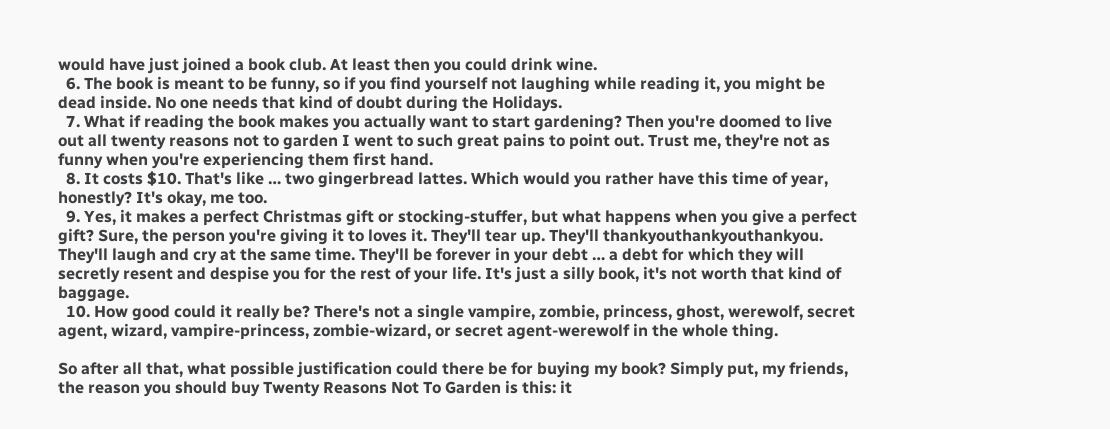would have just joined a book club. At least then you could drink wine.
  6. The book is meant to be funny, so if you find yourself not laughing while reading it, you might be dead inside. No one needs that kind of doubt during the Holidays.
  7. What if reading the book makes you actually want to start gardening? Then you're doomed to live out all twenty reasons not to garden I went to such great pains to point out. Trust me, they're not as funny when you're experiencing them first hand.
  8. It costs $10. That's like … two gingerbread lattes. Which would you rather have this time of year, honestly? It's okay, me too.
  9. Yes, it makes a perfect Christmas gift or stocking-stuffer, but what happens when you give a perfect gift? Sure, the person you're giving it to loves it. They'll tear up. They'll thankyouthankyouthankyou. They'll laugh and cry at the same time. They'll be forever in your debt … a debt for which they will secretly resent and despise you for the rest of your life. It's just a silly book, it's not worth that kind of baggage.
  10. How good could it really be? There's not a single vampire, zombie, princess, ghost, werewolf, secret agent, wizard, vampire-princess, zombie-wizard, or secret agent-werewolf in the whole thing.

So after all that, what possible justification could there be for buying my book? Simply put, my friends, the reason you should buy Twenty Reasons Not To Garden is this: it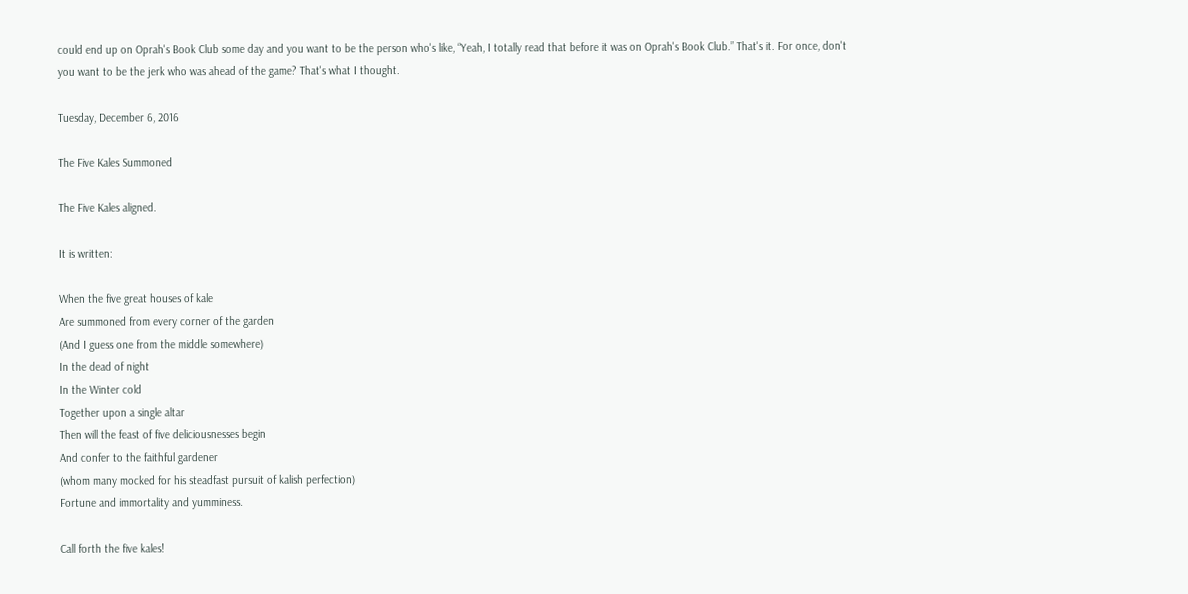could end up on Oprah's Book Club some day and you want to be the person who's like, “Yeah, I totally read that before it was on Oprah's Book Club.” That's it. For once, don't you want to be the jerk who was ahead of the game? That's what I thought.

Tuesday, December 6, 2016

The Five Kales Summoned

The Five Kales aligned.

It is written:

When the five great houses of kale
Are summoned from every corner of the garden
(And I guess one from the middle somewhere)
In the dead of night
In the Winter cold
Together upon a single altar
Then will the feast of five deliciousnesses begin
And confer to the faithful gardener
(whom many mocked for his steadfast pursuit of kalish perfection)
Fortune and immortality and yumminess.

Call forth the five kales!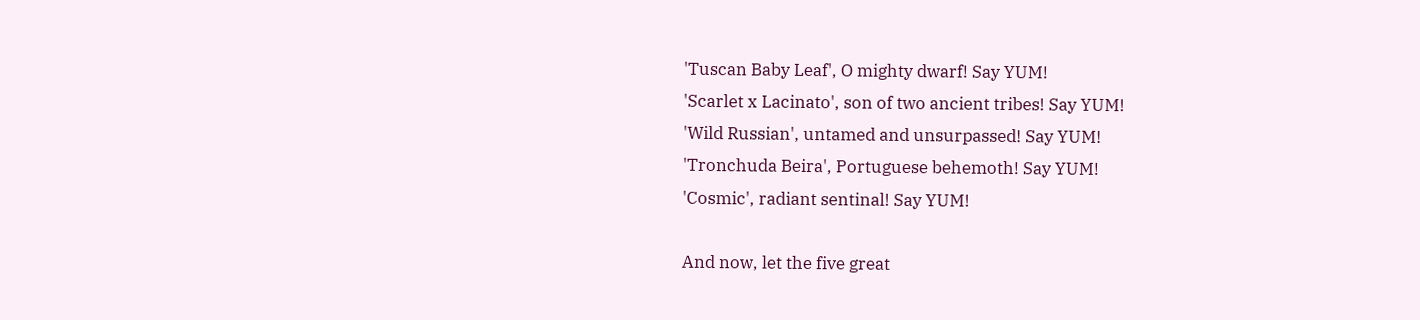'Tuscan Baby Leaf', O mighty dwarf! Say YUM!
'Scarlet x Lacinato', son of two ancient tribes! Say YUM!
'Wild Russian', untamed and unsurpassed! Say YUM!
'Tronchuda Beira', Portuguese behemoth! Say YUM!
'Cosmic', radiant sentinal! Say YUM!

And now, let the five great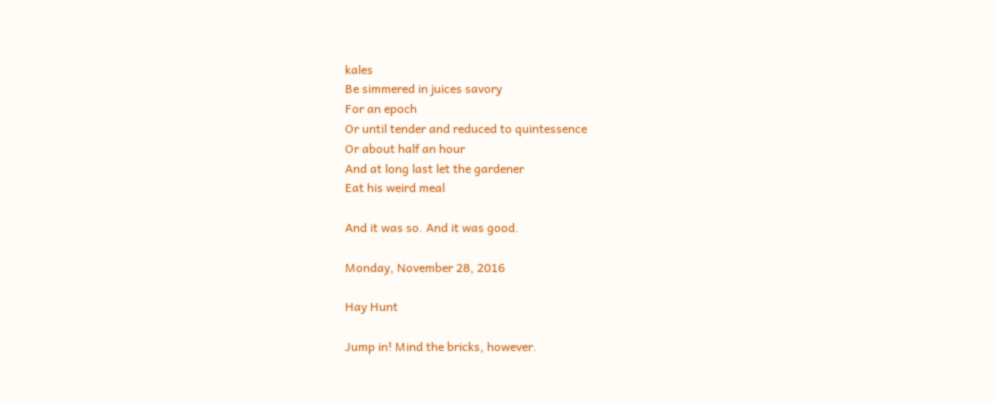kales
Be simmered in juices savory
For an epoch
Or until tender and reduced to quintessence
Or about half an hour
And at long last let the gardener
Eat his weird meal

And it was so. And it was good.

Monday, November 28, 2016

Hay Hunt

Jump in! Mind the bricks, however.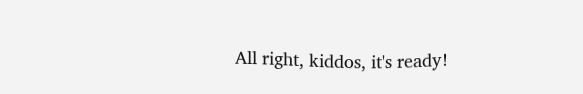All right, kiddos, it's ready!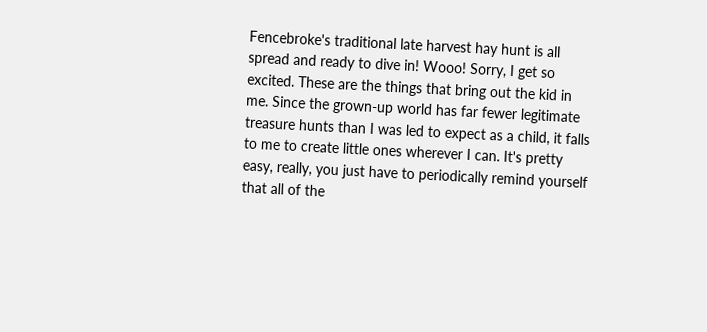Fencebroke's traditional late harvest hay hunt is all spread and ready to dive in! Wooo! Sorry, I get so excited. These are the things that bring out the kid in me. Since the grown-up world has far fewer legitimate treasure hunts than I was led to expect as a child, it falls to me to create little ones wherever I can. It's pretty easy, really, you just have to periodically remind yourself that all of the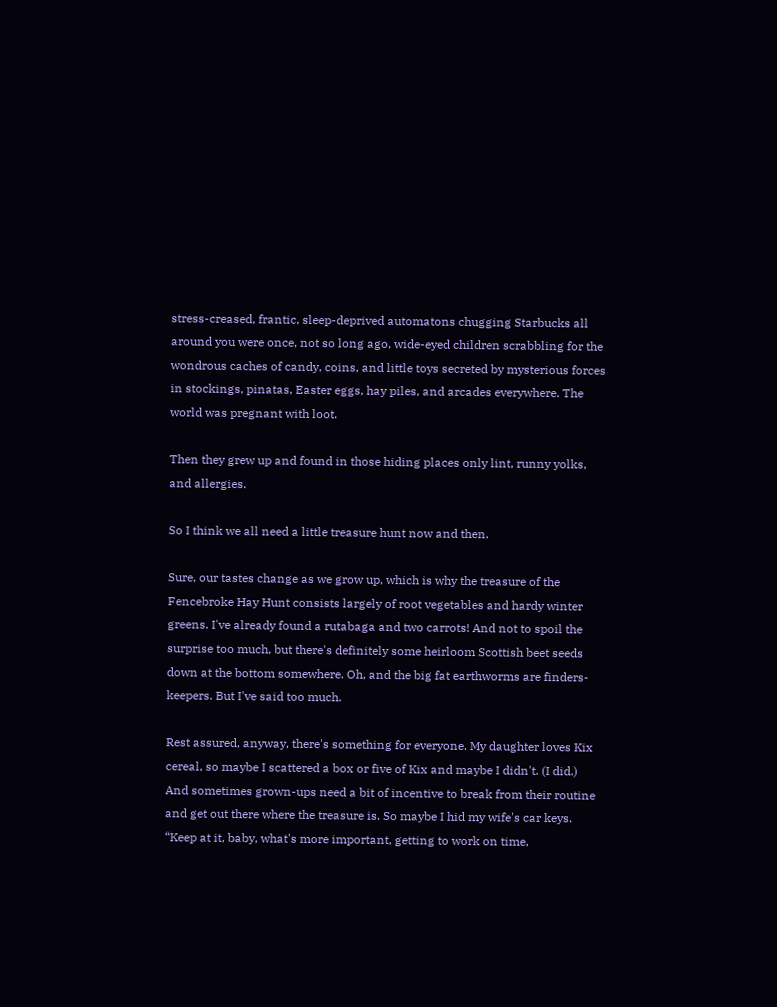stress-creased, frantic, sleep-deprived automatons chugging Starbucks all around you were once, not so long ago, wide-eyed children scrabbling for the wondrous caches of candy, coins, and little toys secreted by mysterious forces in stockings, pinatas, Easter eggs, hay piles, and arcades everywhere. The world was pregnant with loot.

Then they grew up and found in those hiding places only lint, runny yolks, and allergies.

So I think we all need a little treasure hunt now and then.

Sure, our tastes change as we grow up, which is why the treasure of the Fencebroke Hay Hunt consists largely of root vegetables and hardy winter greens. I've already found a rutabaga and two carrots! And not to spoil the surprise too much, but there's definitely some heirloom Scottish beet seeds down at the bottom somewhere. Oh, and the big fat earthworms are finders-keepers. But I've said too much.

Rest assured, anyway, there's something for everyone. My daughter loves Kix cereal, so maybe I scattered a box or five of Kix and maybe I didn't. (I did.) And sometimes grown-ups need a bit of incentive to break from their routine and get out there where the treasure is. So maybe I hid my wife's car keys. “Keep at it, baby, what's more important, getting to work on time,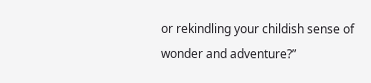or rekindling your childish sense of wonder and adventure?”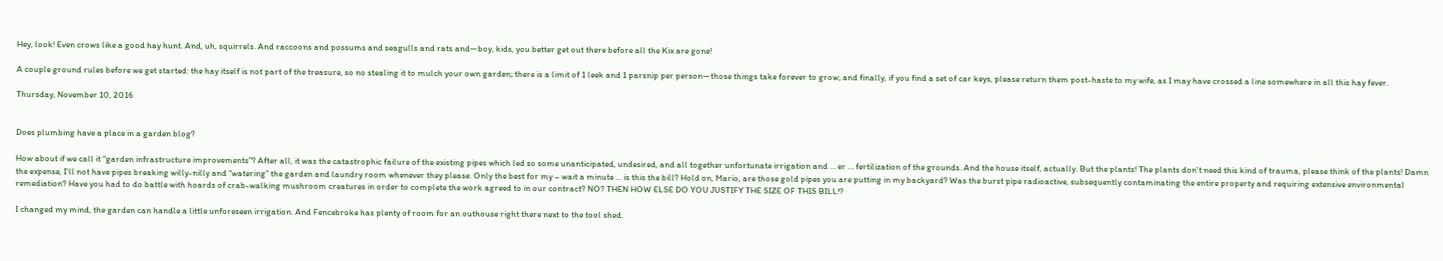Hey, look! Even crows like a good hay hunt. And, uh, squirrels. And raccoons and possums and seagulls and rats and—boy, kids, you better get out there before all the Kix are gone!

A couple ground rules before we get started: the hay itself is not part of the treasure, so no stealing it to mulch your own garden; there is a limit of 1 leek and 1 parsnip per person—those things take forever to grow; and finally, if you find a set of car keys, please return them post-haste to my wife, as I may have crossed a line somewhere in all this hay fever.

Thursday, November 10, 2016


Does plumbing have a place in a garden blog?

How about if we call it “garden infrastructure improvements”? After all, it was the catastrophic failure of the existing pipes which led so some unanticipated, undesired, and all together unfortunate irrigation and … er … fertilization of the grounds. And the house itself, actually. But the plants! The plants don't need this kind of trauma, please think of the plants! Damn the expense, I'll not have pipes breaking willy-nilly and “watering” the garden and laundry room whenever they please. Only the best for my – wait a minute … is this the bill? Hold on, Mario, are those gold pipes you are putting in my backyard? Was the burst pipe radioactive, subsequently contaminating the entire property and requiring extensive environmental remediation? Have you had to do battle with hoards of crab-walking mushroom creatures in order to complete the work agreed to in our contract? NO? THEN HOW ELSE DO YOU JUSTIFY THE SIZE OF THIS BILL!?

I changed my mind, the garden can handle a little unforeseen irrigation. And Fencebroke has plenty of room for an outhouse right there next to the tool shed.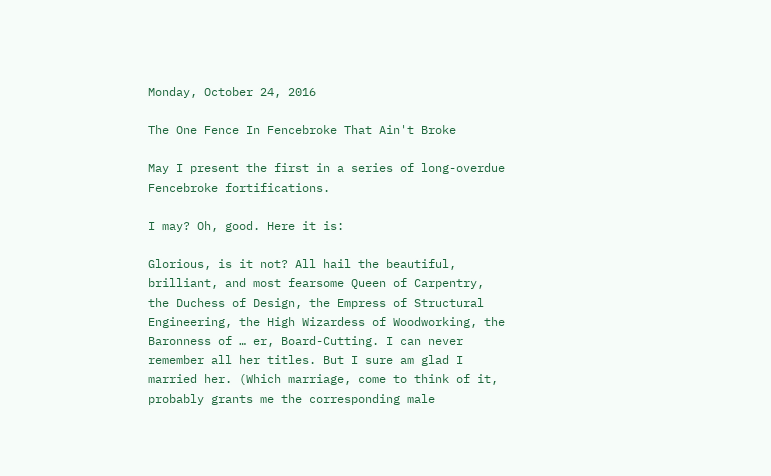Monday, October 24, 2016

The One Fence In Fencebroke That Ain't Broke

May I present the first in a series of long-overdue Fencebroke fortifications.

I may? Oh, good. Here it is:

Glorious, is it not? All hail the beautiful, brilliant, and most fearsome Queen of Carpentry, the Duchess of Design, the Empress of Structural Engineering, the High Wizardess of Woodworking, the Baronness of … er, Board-Cutting. I can never remember all her titles. But I sure am glad I married her. (Which marriage, come to think of it, probably grants me the corresponding male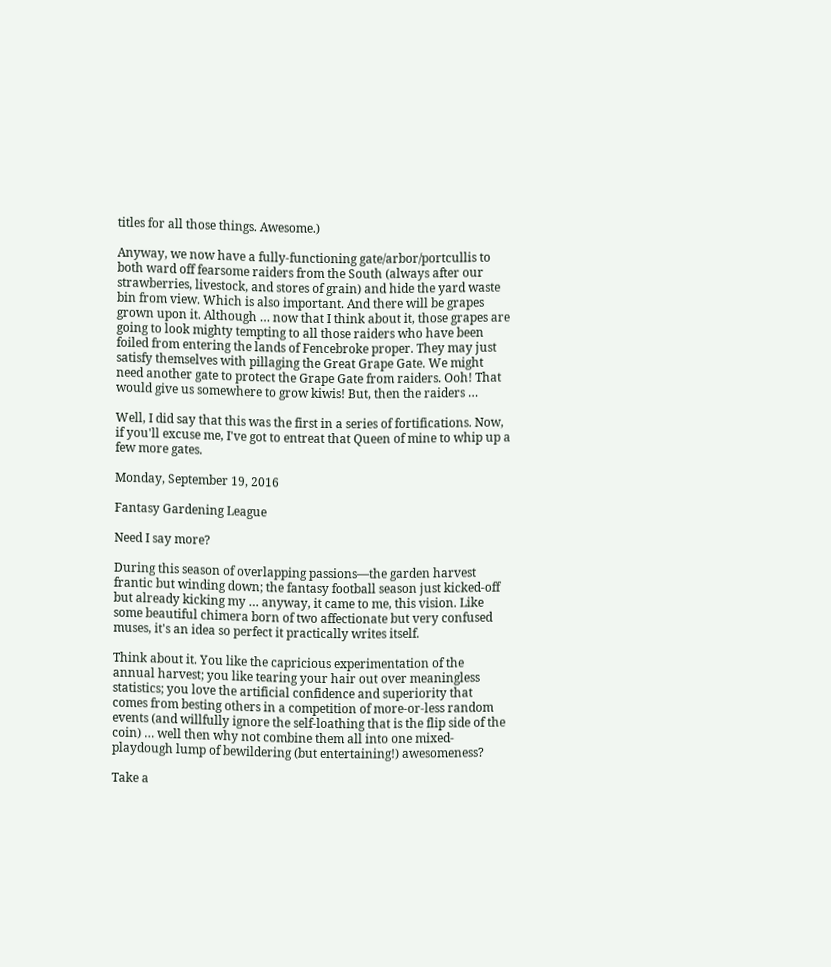titles for all those things. Awesome.)

Anyway, we now have a fully-functioning gate/arbor/portcullis to both ward off fearsome raiders from the South (always after our strawberries, livestock, and stores of grain) and hide the yard waste bin from view. Which is also important. And there will be grapes grown upon it. Although … now that I think about it, those grapes are going to look mighty tempting to all those raiders who have been foiled from entering the lands of Fencebroke proper. They may just satisfy themselves with pillaging the Great Grape Gate. We might need another gate to protect the Grape Gate from raiders. Ooh! That would give us somewhere to grow kiwis! But, then the raiders …

Well, I did say that this was the first in a series of fortifications. Now, if you'll excuse me, I've got to entreat that Queen of mine to whip up a few more gates.

Monday, September 19, 2016

Fantasy Gardening League

Need I say more?

During this season of overlapping passions—the garden harvest frantic but winding down; the fantasy football season just kicked-off but already kicking my … anyway, it came to me, this vision. Like some beautiful chimera born of two affectionate but very confused muses, it's an idea so perfect it practically writes itself.

Think about it. You like the capricious experimentation of the annual harvest; you like tearing your hair out over meaningless statistics; you love the artificial confidence and superiority that comes from besting others in a competition of more-or-less random events (and willfully ignore the self-loathing that is the flip side of the coin) … well then why not combine them all into one mixed-playdough lump of bewildering (but entertaining!) awesomeness?

Take a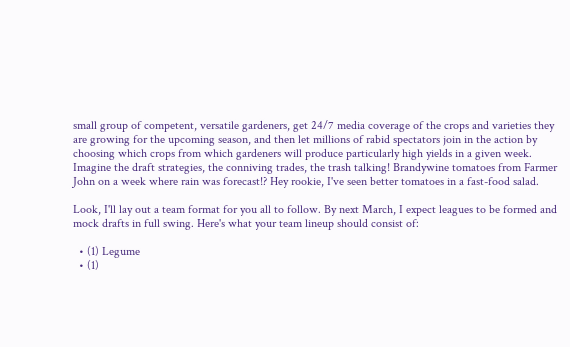small group of competent, versatile gardeners, get 24/7 media coverage of the crops and varieties they are growing for the upcoming season, and then let millions of rabid spectators join in the action by choosing which crops from which gardeners will produce particularly high yields in a given week. Imagine the draft strategies, the conniving trades, the trash talking! Brandywine tomatoes from Farmer John on a week where rain was forecast!? Hey rookie, I've seen better tomatoes in a fast-food salad.

Look, I'll lay out a team format for you all to follow. By next March, I expect leagues to be formed and mock drafts in full swing. Here's what your team lineup should consist of:

  • (1) Legume
  • (1)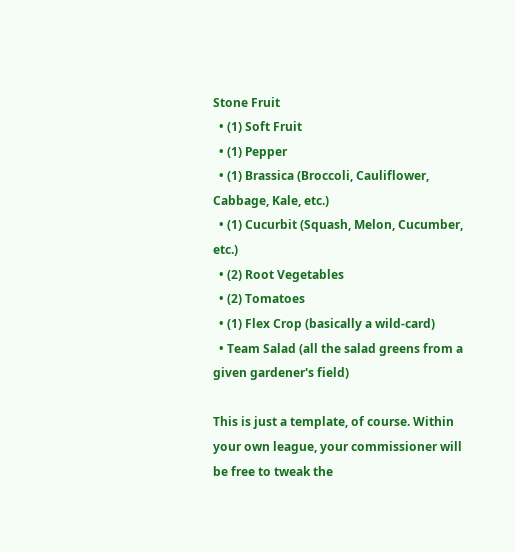Stone Fruit
  • (1) Soft Fruit
  • (1) Pepper
  • (1) Brassica (Broccoli, Cauliflower, Cabbage, Kale, etc.)
  • (1) Cucurbit (Squash, Melon, Cucumber, etc.)
  • (2) Root Vegetables
  • (2) Tomatoes
  • (1) Flex Crop (basically a wild-card)
  • Team Salad (all the salad greens from a given gardener's field)

This is just a template, of course. Within your own league, your commissioner will be free to tweak the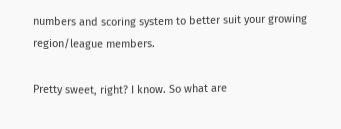numbers and scoring system to better suit your growing region/league members.

Pretty sweet, right? I know. So what are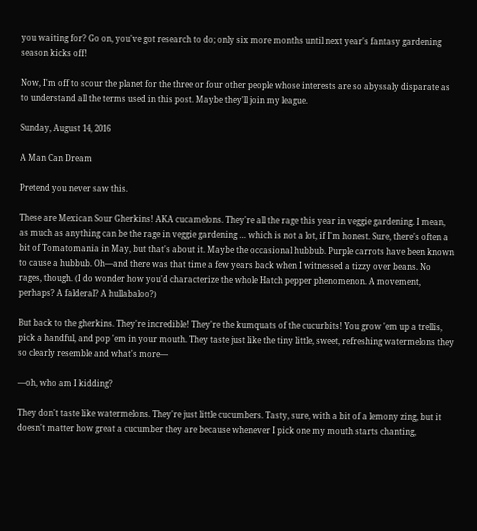you waiting for? Go on, you've got research to do; only six more months until next year's fantasy gardening season kicks off!

Now, I'm off to scour the planet for the three or four other people whose interests are so abyssaly disparate as to understand all the terms used in this post. Maybe they'll join my league.

Sunday, August 14, 2016

A Man Can Dream

Pretend you never saw this.

These are Mexican Sour Gherkins! AKA cucamelons. They're all the rage this year in veggie gardening. I mean, as much as anything can be the rage in veggie gardening … which is not a lot, if I'm honest. Sure, there's often a bit of Tomatomania in May, but that's about it. Maybe the occasional hubbub. Purple carrots have been known to cause a hubbub. Oh—and there was that time a few years back when I witnessed a tizzy over beans. No rages, though. (I do wonder how you'd characterize the whole Hatch pepper phenomenon. A movement, perhaps? A falderal? A hullabaloo?)

But back to the gherkins. They're incredible! They're the kumquats of the cucurbits! You grow 'em up a trellis, pick a handful, and pop 'em in your mouth. They taste just like the tiny little, sweet, refreshing watermelons they so clearly resemble and what's more—

—oh, who am I kidding?

They don't taste like watermelons. They're just little cucumbers. Tasty, sure, with a bit of a lemony zing, but it doesn't matter how great a cucumber they are because whenever I pick one my mouth starts chanting,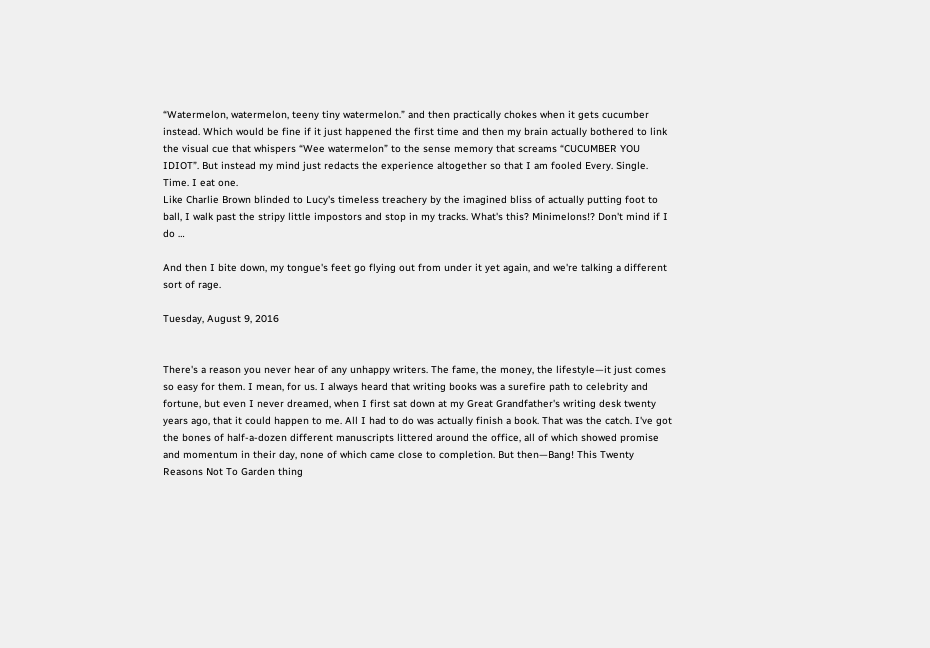“Watermelon, watermelon, teeny tiny watermelon.” and then practically chokes when it gets cucumber instead. Which would be fine if it just happened the first time and then my brain actually bothered to link the visual cue that whispers “Wee watermelon” to the sense memory that screams “CUCUMBER YOU IDIOT”. But instead my mind just redacts the experience altogether so that I am fooled Every. Single. Time. I eat one.
Like Charlie Brown blinded to Lucy's timeless treachery by the imagined bliss of actually putting foot to ball, I walk past the stripy little impostors and stop in my tracks. What's this? Minimelons!? Don't mind if I do …

And then I bite down, my tongue's feet go flying out from under it yet again, and we're talking a different sort of rage.

Tuesday, August 9, 2016


There's a reason you never hear of any unhappy writers. The fame, the money, the lifestyle—it just comes so easy for them. I mean, for us. I always heard that writing books was a surefire path to celebrity and fortune, but even I never dreamed, when I first sat down at my Great Grandfather's writing desk twenty years ago, that it could happen to me. All I had to do was actually finish a book. That was the catch. I've got the bones of half-a-dozen different manuscripts littered around the office, all of which showed promise and momentum in their day, none of which came close to completion. But then—Bang! This Twenty Reasons Not To Garden thing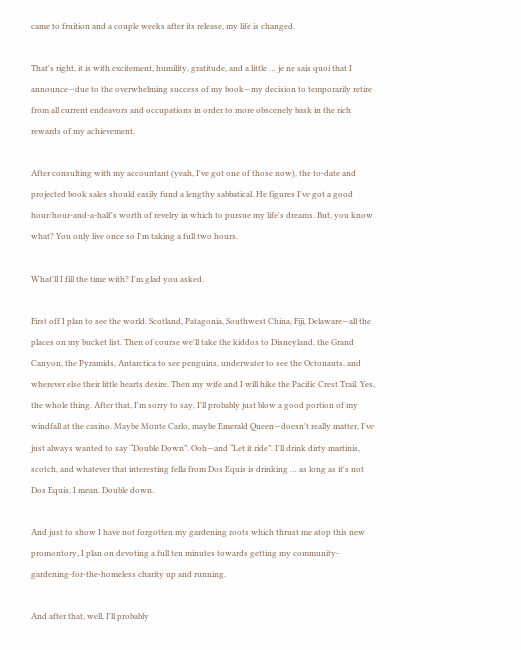came to fruition and a couple weeks after its release, my life is changed.

That's right, it is with excitement, humility, gratitude, and a little … je ne sais quoi that I announce—due to the overwhelming success of my book—my decision to temporarily retire from all current endeavors and occupations in order to more obscenely bask in the rich rewards of my achievement.

After consulting with my accountant (yeah, I've got one of those now), the to-date and projected book sales should easily fund a lengthy sabbatical. He figures I've got a good hour/hour-and-a-half's worth of revelry in which to pursue my life's dreams. But, you know what? You only live once so I'm taking a full two hours.

What'll I fill the time with? I'm glad you asked.

First off I plan to see the world. Scotland, Patagonia, Southwest China, Fiji, Delaware—all the places on my bucket list. Then of course we'll take the kiddos to Disneyland, the Grand Canyon, the Pyramids, Antarctica to see penguins, underwater to see the Octonauts, and wherever else their little hearts desire. Then my wife and I will hike the Pacific Crest Trail. Yes, the whole thing. After that, I'm sorry to say, I'll probably just blow a good portion of my windfall at the casino. Maybe Monte Carlo, maybe Emerald Queen—doesn't really matter, I've just always wanted to say “Double Down”. Ooh—and “Let it ride”. I'll drink dirty martinis, scotch, and whatever that interesting fella from Dos Equis is drinking … as long as it's not Dos Equis, I mean. Double down.

And just to show I have not forgotten my gardening roots which thrust me atop this new promontory, I plan on devoting a full ten minutes towards getting my community-gardening-for-the-homeless charity up and running.

And after that, well, I'll probably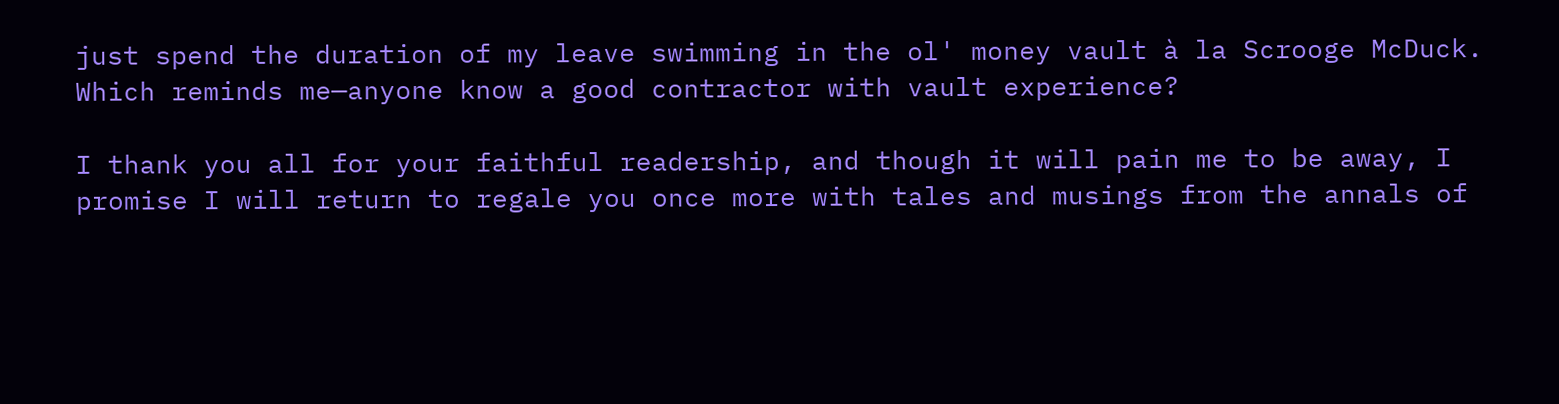just spend the duration of my leave swimming in the ol' money vault à la Scrooge McDuck. Which reminds me—anyone know a good contractor with vault experience?

I thank you all for your faithful readership, and though it will pain me to be away, I promise I will return to regale you once more with tales and musings from the annals of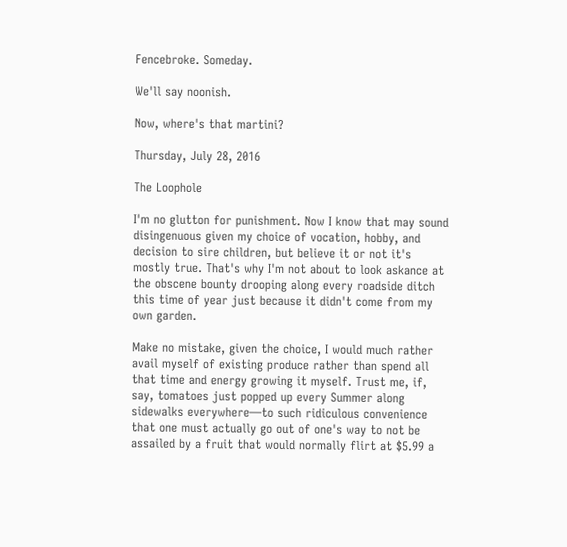Fencebroke. Someday.

We'll say noonish.

Now, where's that martini?

Thursday, July 28, 2016

The Loophole

I'm no glutton for punishment. Now I know that may sound disingenuous given my choice of vocation, hobby, and decision to sire children, but believe it or not it's mostly true. That's why I'm not about to look askance at the obscene bounty drooping along every roadside ditch this time of year just because it didn't come from my own garden.

Make no mistake, given the choice, I would much rather avail myself of existing produce rather than spend all that time and energy growing it myself. Trust me, if, say, tomatoes just popped up every Summer along sidewalks everywhere—to such ridiculous convenience that one must actually go out of one's way to not be assailed by a fruit that would normally flirt at $5.99 a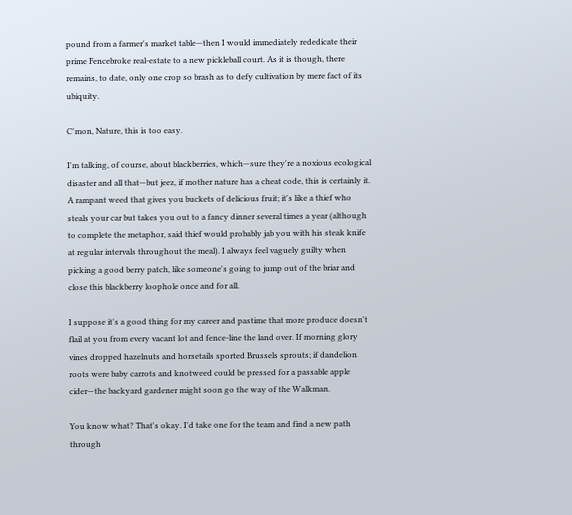pound from a farmer's market table—then I would immediately rededicate their prime Fencebroke real-estate to a new pickleball court. As it is though, there remains, to date, only one crop so brash as to defy cultivation by mere fact of its ubiquity.

C'mon, Nature, this is too easy.

I'm talking, of course, about blackberries, which—sure they're a noxious ecological disaster and all that—but jeez, if mother nature has a cheat code, this is certainly it. A rampant weed that gives you buckets of delicious fruit; it's like a thief who steals your car but takes you out to a fancy dinner several times a year (although to complete the metaphor, said thief would probably jab you with his steak knife at regular intervals throughout the meal). I always feel vaguely guilty when picking a good berry patch, like someone's going to jump out of the briar and close this blackberry loophole once and for all.

I suppose it's a good thing for my career and pastime that more produce doesn't flail at you from every vacant lot and fence-line the land over. If morning glory vines dropped hazelnuts and horsetails sported Brussels sprouts; if dandelion roots were baby carrots and knotweed could be pressed for a passable apple cider—the backyard gardener might soon go the way of the Walkman.

You know what? That's okay. I'd take one for the team and find a new path through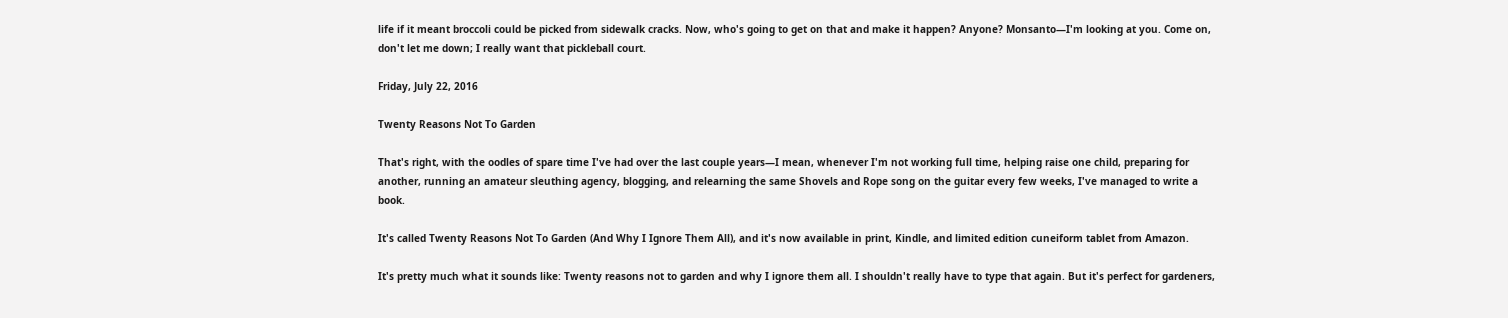life if it meant broccoli could be picked from sidewalk cracks. Now, who's going to get on that and make it happen? Anyone? Monsanto—I'm looking at you. Come on, don't let me down; I really want that pickleball court.

Friday, July 22, 2016

Twenty Reasons Not To Garden

That's right, with the oodles of spare time I've had over the last couple years—I mean, whenever I'm not working full time, helping raise one child, preparing for another, running an amateur sleuthing agency, blogging, and relearning the same Shovels and Rope song on the guitar every few weeks, I've managed to write a book.

It's called Twenty Reasons Not To Garden (And Why I Ignore Them All), and it's now available in print, Kindle, and limited edition cuneiform tablet from Amazon.

It's pretty much what it sounds like: Twenty reasons not to garden and why I ignore them all. I shouldn't really have to type that again. But it's perfect for gardeners,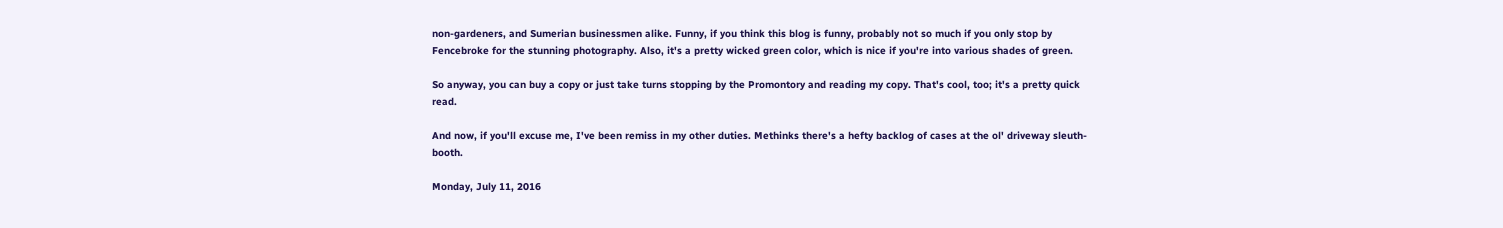non-gardeners, and Sumerian businessmen alike. Funny, if you think this blog is funny, probably not so much if you only stop by Fencebroke for the stunning photography. Also, it's a pretty wicked green color, which is nice if you're into various shades of green.

So anyway, you can buy a copy or just take turns stopping by the Promontory and reading my copy. That's cool, too; it's a pretty quick read.

And now, if you'll excuse me, I've been remiss in my other duties. Methinks there's a hefty backlog of cases at the ol' driveway sleuth-booth.

Monday, July 11, 2016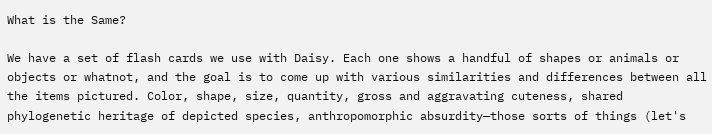What is the Same?

We have a set of flash cards we use with Daisy. Each one shows a handful of shapes or animals or objects or whatnot, and the goal is to come up with various similarities and differences between all the items pictured. Color, shape, size, quantity, gross and aggravating cuteness, shared phylogenetic heritage of depicted species, anthropomorphic absurdity—those sorts of things (let's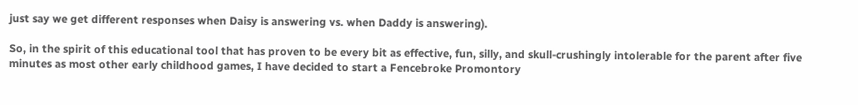just say we get different responses when Daisy is answering vs. when Daddy is answering).

So, in the spirit of this educational tool that has proven to be every bit as effective, fun, silly, and skull-crushingly intolerable for the parent after five minutes as most other early childhood games, I have decided to start a Fencebroke Promontory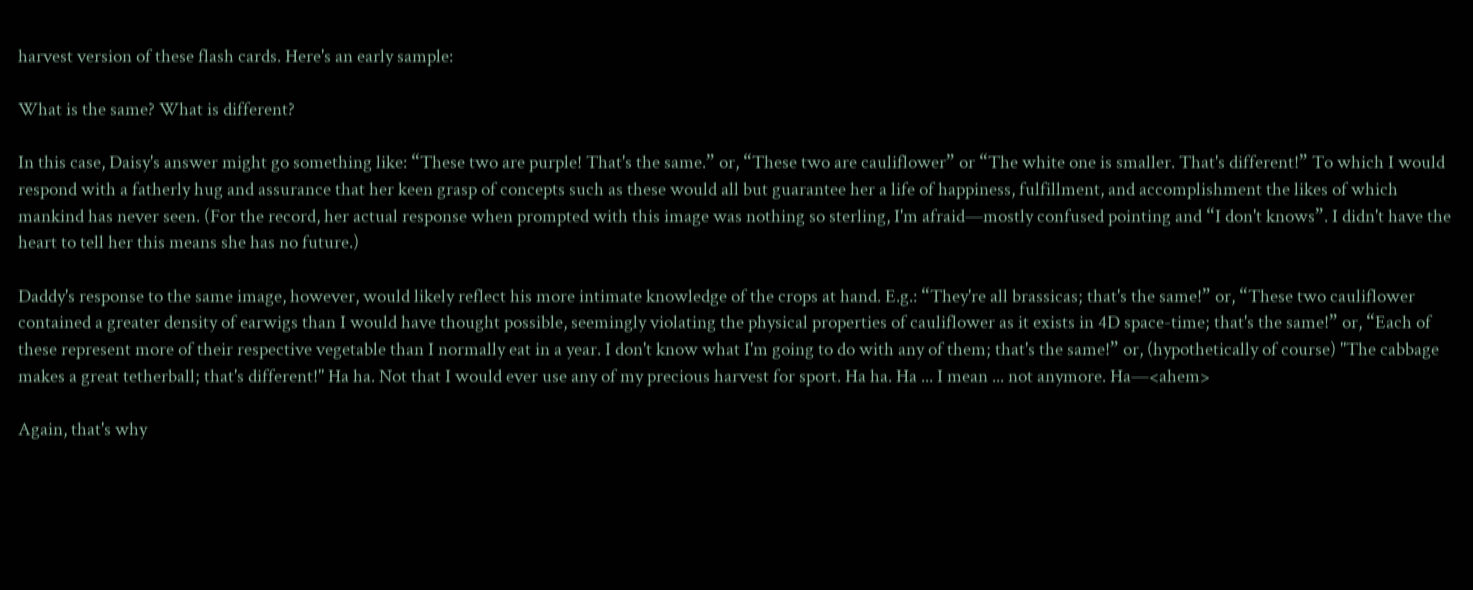harvest version of these flash cards. Here's an early sample:

What is the same? What is different?

In this case, Daisy's answer might go something like: “These two are purple! That's the same.” or, “These two are cauliflower” or “The white one is smaller. That's different!” To which I would respond with a fatherly hug and assurance that her keen grasp of concepts such as these would all but guarantee her a life of happiness, fulfillment, and accomplishment the likes of which mankind has never seen. (For the record, her actual response when prompted with this image was nothing so sterling, I'm afraid—mostly confused pointing and “I don't knows”. I didn't have the heart to tell her this means she has no future.)

Daddy's response to the same image, however, would likely reflect his more intimate knowledge of the crops at hand. E.g.: “They're all brassicas; that's the same!” or, “These two cauliflower contained a greater density of earwigs than I would have thought possible, seemingly violating the physical properties of cauliflower as it exists in 4D space-time; that's the same!” or, “Each of these represent more of their respective vegetable than I normally eat in a year. I don't know what I'm going to do with any of them; that's the same!” or, (hypothetically of course) "The cabbage makes a great tetherball; that's different!" Ha ha. Not that I would ever use any of my precious harvest for sport. Ha ha. Ha ... I mean ... not anymore. Ha—<ahem>

Again, that's why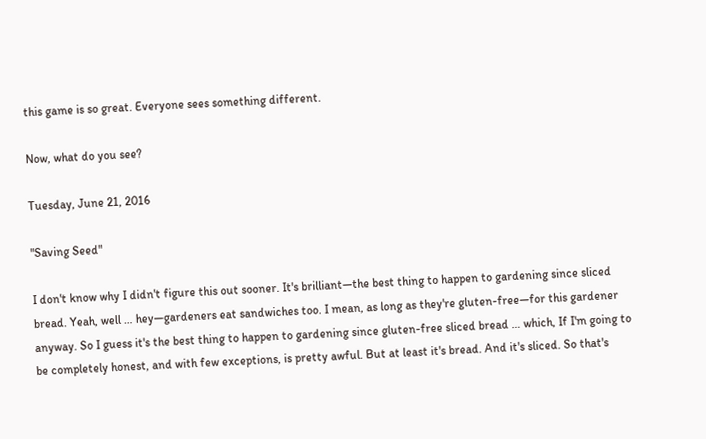this game is so great. Everyone sees something different.

Now, what do you see?

Tuesday, June 21, 2016

"Saving Seed"

I don't know why I didn't figure this out sooner. It's brilliant—the best thing to happen to gardening since sliced bread. Yeah, well … hey—gardeners eat sandwiches too. I mean, as long as they're gluten-free—for this gardener anyway. So I guess it's the best thing to happen to gardening since gluten-free sliced bread … which, If I'm going to be completely honest, and with few exceptions, is pretty awful. But at least it's bread. And it's sliced. So that's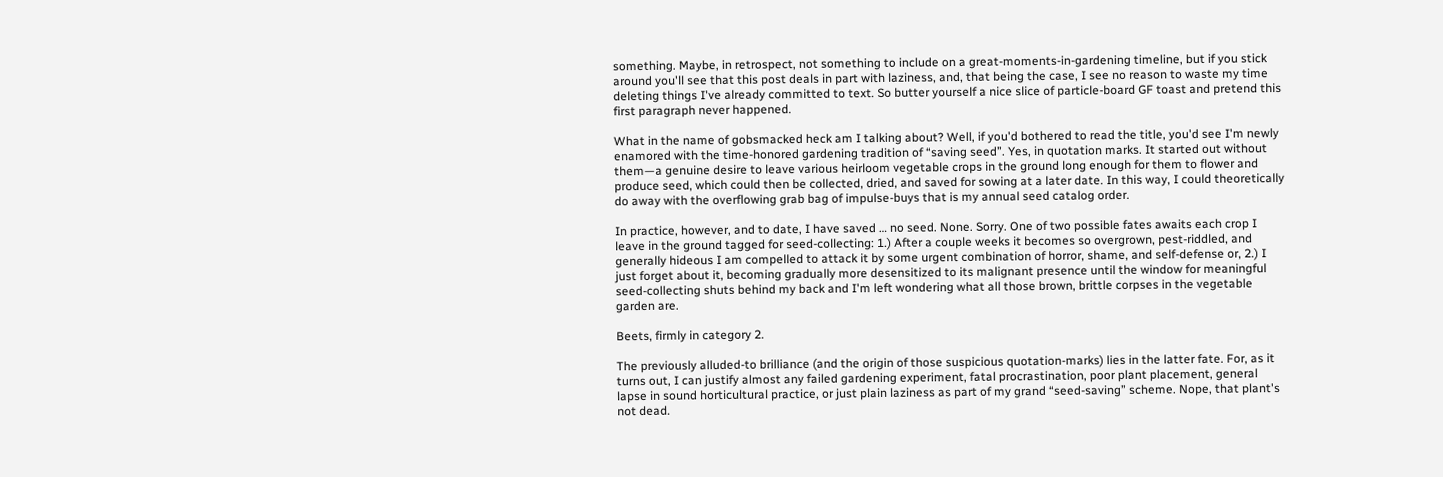something. Maybe, in retrospect, not something to include on a great-moments-in-gardening timeline, but if you stick around you'll see that this post deals in part with laziness, and, that being the case, I see no reason to waste my time deleting things I've already committed to text. So butter yourself a nice slice of particle-board GF toast and pretend this first paragraph never happened.

What in the name of gobsmacked heck am I talking about? Well, if you'd bothered to read the title, you'd see I'm newly enamored with the time-honored gardening tradition of “saving seed”. Yes, in quotation marks. It started out without them—a genuine desire to leave various heirloom vegetable crops in the ground long enough for them to flower and produce seed, which could then be collected, dried, and saved for sowing at a later date. In this way, I could theoretically do away with the overflowing grab bag of impulse-buys that is my annual seed catalog order.

In practice, however, and to date, I have saved … no seed. None. Sorry. One of two possible fates awaits each crop I leave in the ground tagged for seed-collecting: 1.) After a couple weeks it becomes so overgrown, pest-riddled, and generally hideous I am compelled to attack it by some urgent combination of horror, shame, and self-defense or, 2.) I just forget about it, becoming gradually more desensitized to its malignant presence until the window for meaningful seed-collecting shuts behind my back and I'm left wondering what all those brown, brittle corpses in the vegetable garden are.

Beets, firmly in category 2.

The previously alluded-to brilliance (and the origin of those suspicious quotation-marks) lies in the latter fate. For, as it turns out, I can justify almost any failed gardening experiment, fatal procrastination, poor plant placement, general lapse in sound horticultural practice, or just plain laziness as part of my grand “seed-saving” scheme. Nope, that plant's not dead.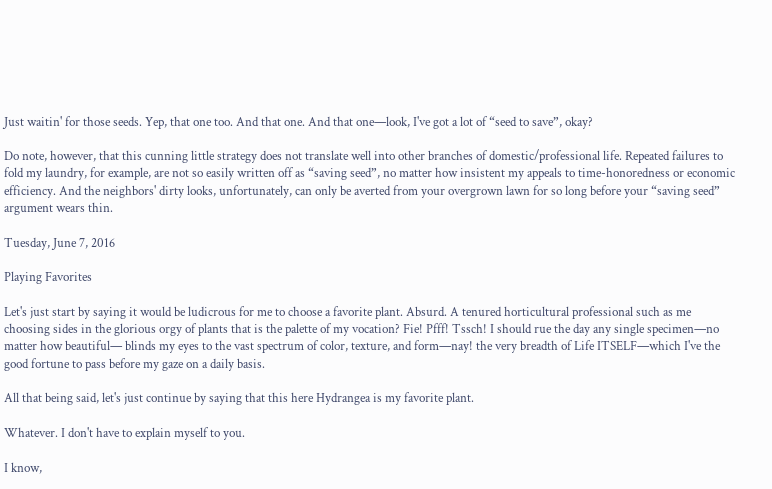Just waitin' for those seeds. Yep, that one too. And that one. And that one—look, I've got a lot of “seed to save”, okay?

Do note, however, that this cunning little strategy does not translate well into other branches of domestic/professional life. Repeated failures to fold my laundry, for example, are not so easily written off as “saving seed”, no matter how insistent my appeals to time-honoredness or economic efficiency. And the neighbors' dirty looks, unfortunately, can only be averted from your overgrown lawn for so long before your “saving seed” argument wears thin.

Tuesday, June 7, 2016

Playing Favorites

Let's just start by saying it would be ludicrous for me to choose a favorite plant. Absurd. A tenured horticultural professional such as me choosing sides in the glorious orgy of plants that is the palette of my vocation? Fie! Pfff! Tssch! I should rue the day any single specimen—no matter how beautiful— blinds my eyes to the vast spectrum of color, texture, and form—nay! the very breadth of Life ITSELF—which I've the good fortune to pass before my gaze on a daily basis.

All that being said, let's just continue by saying that this here Hydrangea is my favorite plant.

Whatever. I don't have to explain myself to you.

I know,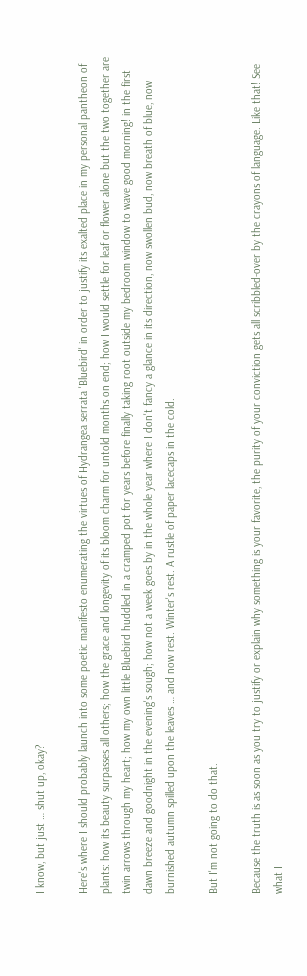I know, but just … shut up, okay?

Here's where I should probably launch into some poetic manifesto enumerating the virtues of Hydrangea serrata 'Bluebird' in order to justify its exalted place in my personal pantheon of plants: how its beauty surpasses all others; how the grace and longevity of its bloom charm for untold months on end; how I would settle for leaf or flower alone but the two together are twin arrows through my heart; how my own little Bluebird huddled in a cramped pot for years before finally taking root outside my bedroom window to wave good morning! in the first dawn breeze and goodnight in the evening's sough; how not a week goes by in the whole year where I don't fancy a glance in its direction, now swollen bud, now breath of blue, now burnished autumn spilled upon the leaves … and now rest. Winter's rest. A rustle of paper lacecaps in the cold.

But I'm not going to do that.

Because the truth is as soon as you try to justify or explain why something is your favorite, the purity of your conviction gets all scribbled-over by the crayons of language. Like that! See what I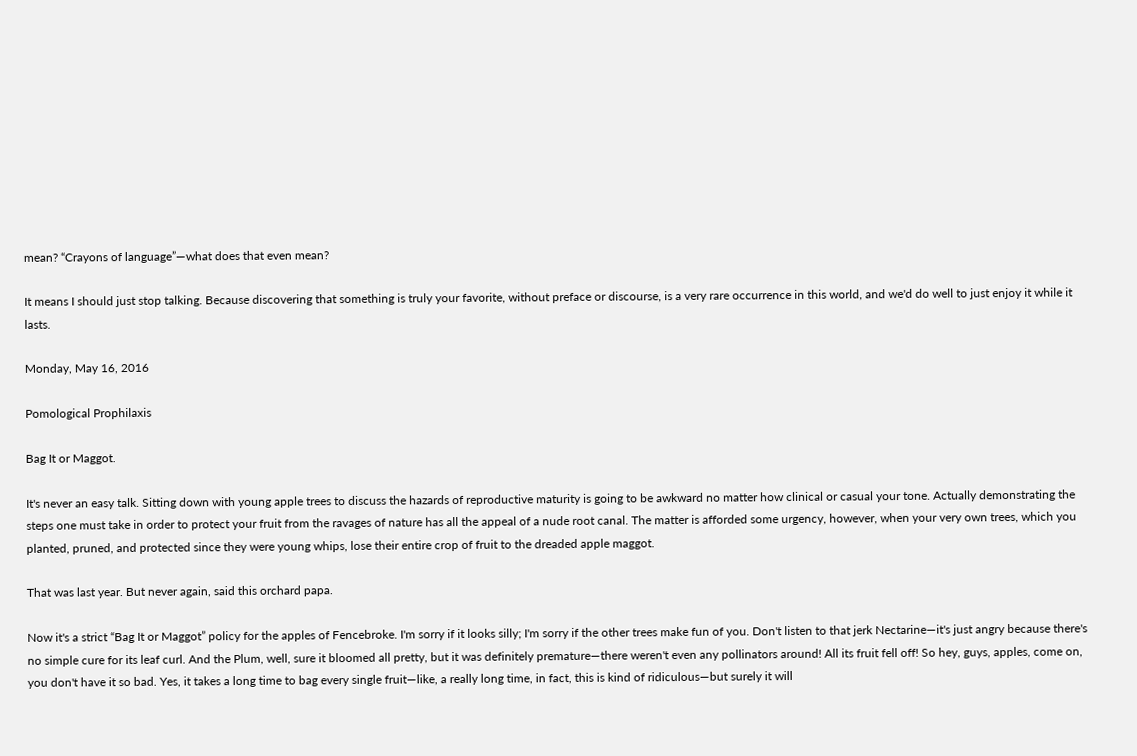mean? “Crayons of language”—what does that even mean?

It means I should just stop talking. Because discovering that something is truly your favorite, without preface or discourse, is a very rare occurrence in this world, and we'd do well to just enjoy it while it lasts.

Monday, May 16, 2016

Pomological Prophilaxis

Bag It or Maggot.

It's never an easy talk. Sitting down with young apple trees to discuss the hazards of reproductive maturity is going to be awkward no matter how clinical or casual your tone. Actually demonstrating the steps one must take in order to protect your fruit from the ravages of nature has all the appeal of a nude root canal. The matter is afforded some urgency, however, when your very own trees, which you planted, pruned, and protected since they were young whips, lose their entire crop of fruit to the dreaded apple maggot.

That was last year. But never again, said this orchard papa.

Now it's a strict “Bag It or Maggot” policy for the apples of Fencebroke. I'm sorry if it looks silly; I'm sorry if the other trees make fun of you. Don't listen to that jerk Nectarine—it's just angry because there's no simple cure for its leaf curl. And the Plum, well, sure it bloomed all pretty, but it was definitely premature—there weren't even any pollinators around! All its fruit fell off! So hey, guys, apples, come on, you don't have it so bad. Yes, it takes a long time to bag every single fruit—like, a really long time, in fact, this is kind of ridiculous—but surely it will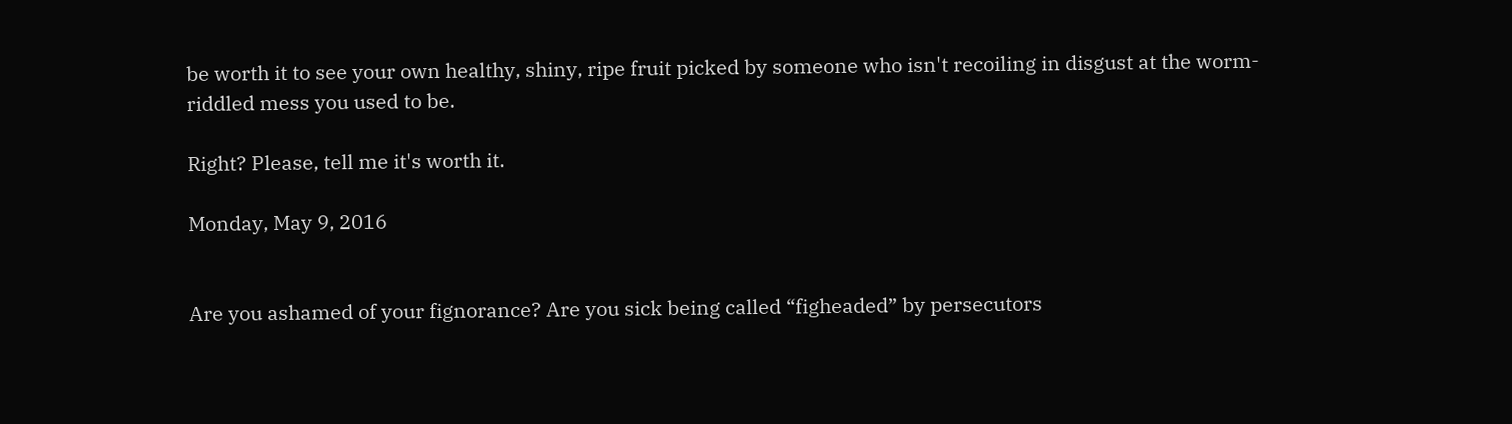be worth it to see your own healthy, shiny, ripe fruit picked by someone who isn't recoiling in disgust at the worm-riddled mess you used to be.

Right? Please, tell me it's worth it.

Monday, May 9, 2016


Are you ashamed of your fignorance? Are you sick being called “figheaded” by persecutors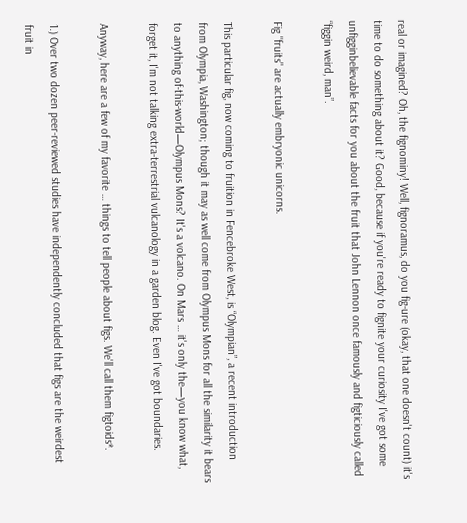real or imagined? Oh, the fignominy! Well, fignoramus, do you fig-ure (okay, that one doesn't count) it's time to do something about it? Good, because if you're ready to fignite your curiosity I've got some unfigginbelievable facts for you about the fruit that John Lennon once famously and figticiously called “figgin weird, man”.

Fig "fruits" are actually embryonic unicorns.

This particular fig, now coming to fruition in Fencebroke West, is “Olympian”, a recent introduction from Olympia, Washington; though it may as well come from Olympus Mons for all the similarity it bears to anything of-this-world—Olympus Mons? It's a volcano. On Mars … it's only the—you know what, forget it, I'm not talking extra-terrestrial vulcanology in a garden blog. Even I've got boundaries.

Anyway, here are a few of my favorite … things to tell people about figs. We'll call them figtoids*.

1.) Over two dozen peer-reviewed studies have independently concluded that figs are the weirdest fruit in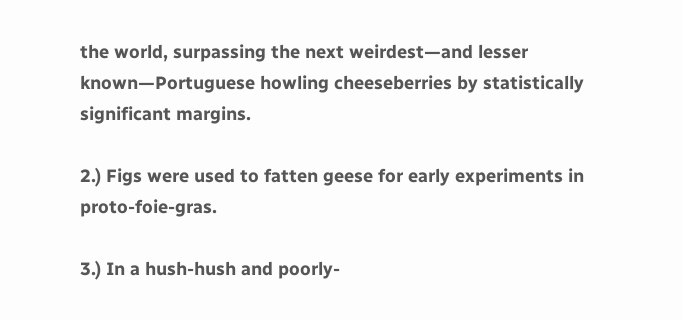the world, surpassing the next weirdest—and lesser known—Portuguese howling cheeseberries by statistically significant margins.

2.) Figs were used to fatten geese for early experiments in proto-foie-gras.

3.) In a hush-hush and poorly-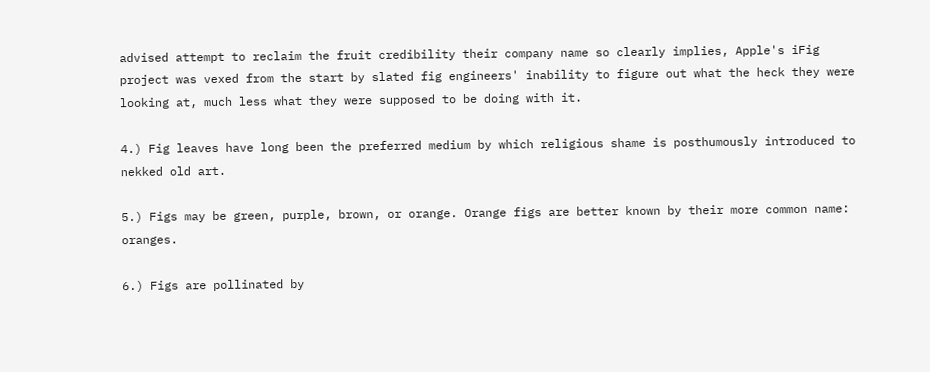advised attempt to reclaim the fruit credibility their company name so clearly implies, Apple's iFig project was vexed from the start by slated fig engineers' inability to figure out what the heck they were looking at, much less what they were supposed to be doing with it.

4.) Fig leaves have long been the preferred medium by which religious shame is posthumously introduced to nekked old art.

5.) Figs may be green, purple, brown, or orange. Orange figs are better known by their more common name: oranges.

6.) Figs are pollinated by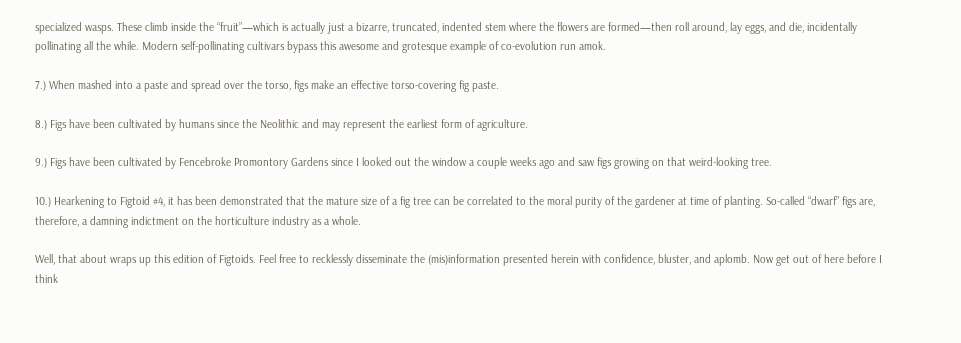specialized wasps. These climb inside the “fruit”—which is actually just a bizarre, truncated, indented stem where the flowers are formed—then roll around, lay eggs, and die, incidentally pollinating all the while. Modern self-pollinating cultivars bypass this awesome and grotesque example of co-evolution run amok.

7.) When mashed into a paste and spread over the torso, figs make an effective torso-covering fig paste.

8.) Figs have been cultivated by humans since the Neolithic and may represent the earliest form of agriculture.

9.) Figs have been cultivated by Fencebroke Promontory Gardens since I looked out the window a couple weeks ago and saw figs growing on that weird-looking tree.

10.) Hearkening to Figtoid #4, it has been demonstrated that the mature size of a fig tree can be correlated to the moral purity of the gardener at time of planting. So-called “dwarf” figs are, therefore, a damning indictment on the horticulture industry as a whole.

Well, that about wraps up this edition of Figtoids. Feel free to recklessly disseminate the (mis)information presented herein with confidence, bluster, and aplomb. Now get out of here before I think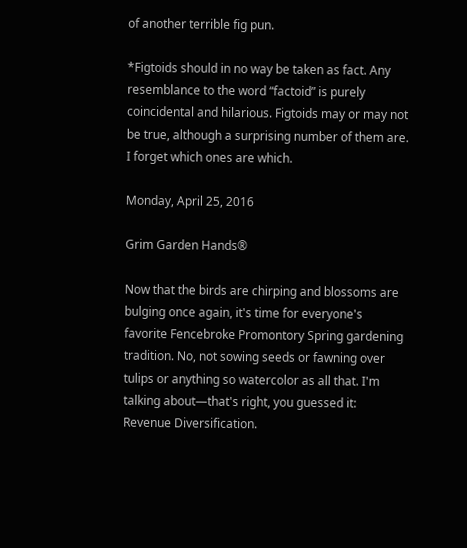of another terrible fig pun.

*Figtoids should in no way be taken as fact. Any resemblance to the word “factoid” is purely coincidental and hilarious. Figtoids may or may not be true, although a surprising number of them are. I forget which ones are which.

Monday, April 25, 2016

Grim Garden Hands®

Now that the birds are chirping and blossoms are bulging once again, it's time for everyone's favorite Fencebroke Promontory Spring gardening tradition. No, not sowing seeds or fawning over tulips or anything so watercolor as all that. I'm talking about—that's right, you guessed it: Revenue Diversification.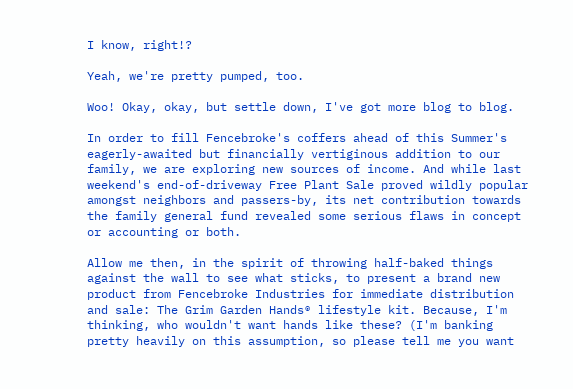I know, right!?

Yeah, we're pretty pumped, too.

Woo! Okay, okay, but settle down, I've got more blog to blog.

In order to fill Fencebroke's coffers ahead of this Summer's eagerly-awaited but financially vertiginous addition to our family, we are exploring new sources of income. And while last weekend's end-of-driveway Free Plant Sale proved wildly popular amongst neighbors and passers-by, its net contribution towards the family general fund revealed some serious flaws in concept or accounting or both.

Allow me then, in the spirit of throwing half-baked things against the wall to see what sticks, to present a brand new product from Fencebroke Industries for immediate distribution and sale: The Grim Garden Hands® lifestyle kit. Because, I'm thinking, who wouldn't want hands like these? (I'm banking pretty heavily on this assumption, so please tell me you want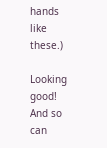hands like these.)

Looking good! And so can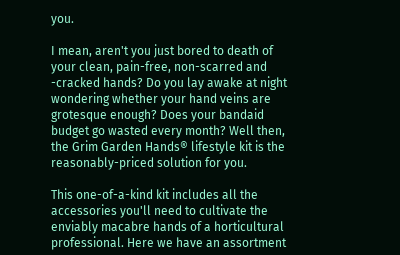you.

I mean, aren't you just bored to death of your clean, pain-free, non-scarred and -cracked hands? Do you lay awake at night wondering whether your hand veins are grotesque enough? Does your bandaid budget go wasted every month? Well then, the Grim Garden Hands® lifestyle kit is the reasonably-priced solution for you.

This one-of-a-kind kit includes all the accessories you'll need to cultivate the enviably macabre hands of a horticultural professional. Here we have an assortment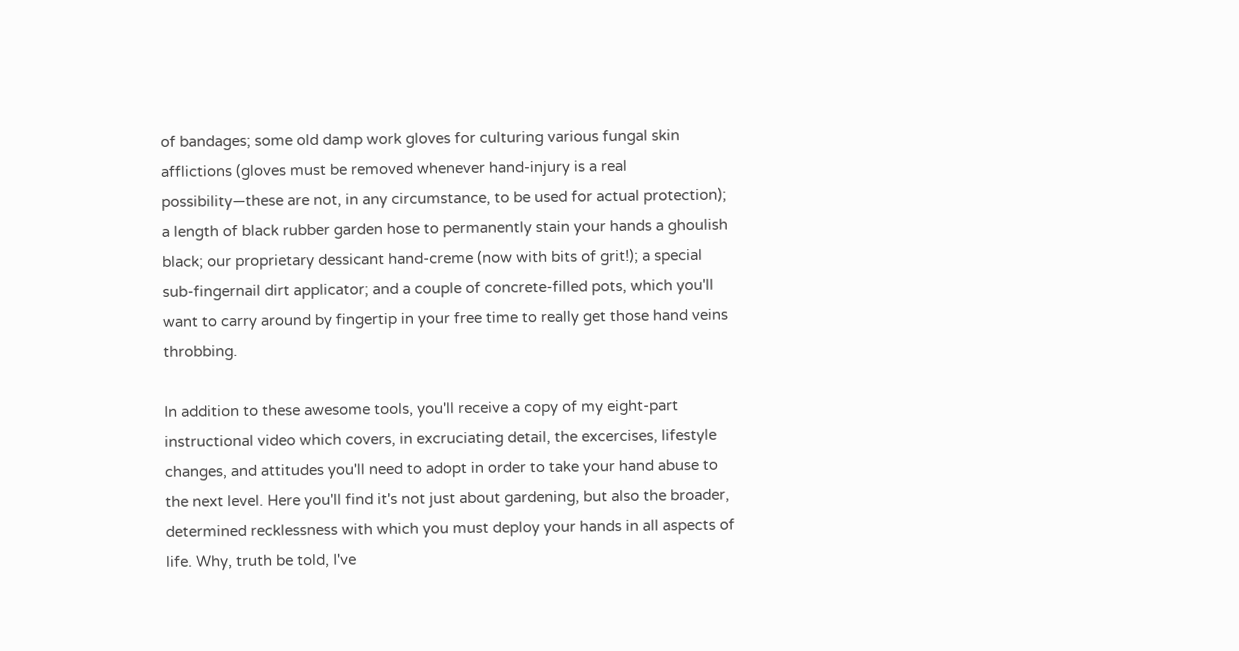of bandages; some old damp work gloves for culturing various fungal skin afflictions (gloves must be removed whenever hand-injury is a real possibility—these are not, in any circumstance, to be used for actual protection); a length of black rubber garden hose to permanently stain your hands a ghoulish black; our proprietary dessicant hand-creme (now with bits of grit!); a special sub-fingernail dirt applicator; and a couple of concrete-filled pots, which you'll want to carry around by fingertip in your free time to really get those hand veins throbbing.

In addition to these awesome tools, you'll receive a copy of my eight-part instructional video which covers, in excruciating detail, the excercises, lifestyle changes, and attitudes you'll need to adopt in order to take your hand abuse to the next level. Here you'll find it's not just about gardening, but also the broader, determined recklessness with which you must deploy your hands in all aspects of life. Why, truth be told, I've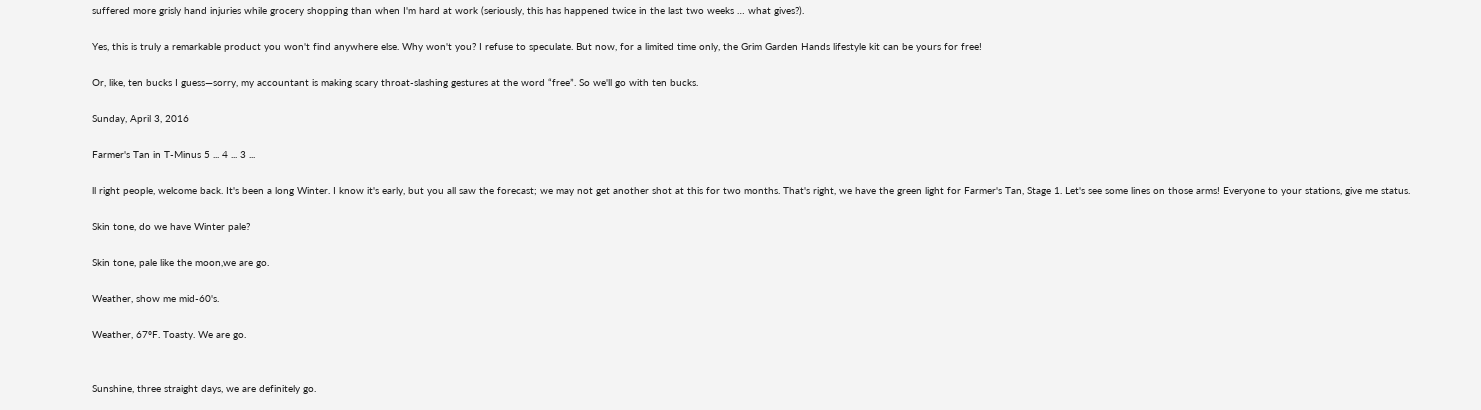suffered more grisly hand injuries while grocery shopping than when I'm hard at work (seriously, this has happened twice in the last two weeks … what gives?).

Yes, this is truly a remarkable product you won't find anywhere else. Why won't you? I refuse to speculate. But now, for a limited time only, the Grim Garden Hands lifestyle kit can be yours for free!

Or, like, ten bucks I guess—sorry, my accountant is making scary throat-slashing gestures at the word “free”. So we'll go with ten bucks.

Sunday, April 3, 2016

Farmer's Tan in T-Minus 5 ... 4 ... 3 ...

ll right people, welcome back. It's been a long Winter. I know it's early, but you all saw the forecast; we may not get another shot at this for two months. That's right, we have the green light for Farmer's Tan, Stage 1. Let's see some lines on those arms! Everyone to your stations, give me status.

Skin tone, do we have Winter pale?

Skin tone, pale like the moon,we are go.

Weather, show me mid-60's.

Weather, 67ºF. Toasty. We are go.


Sunshine, three straight days, we are definitely go.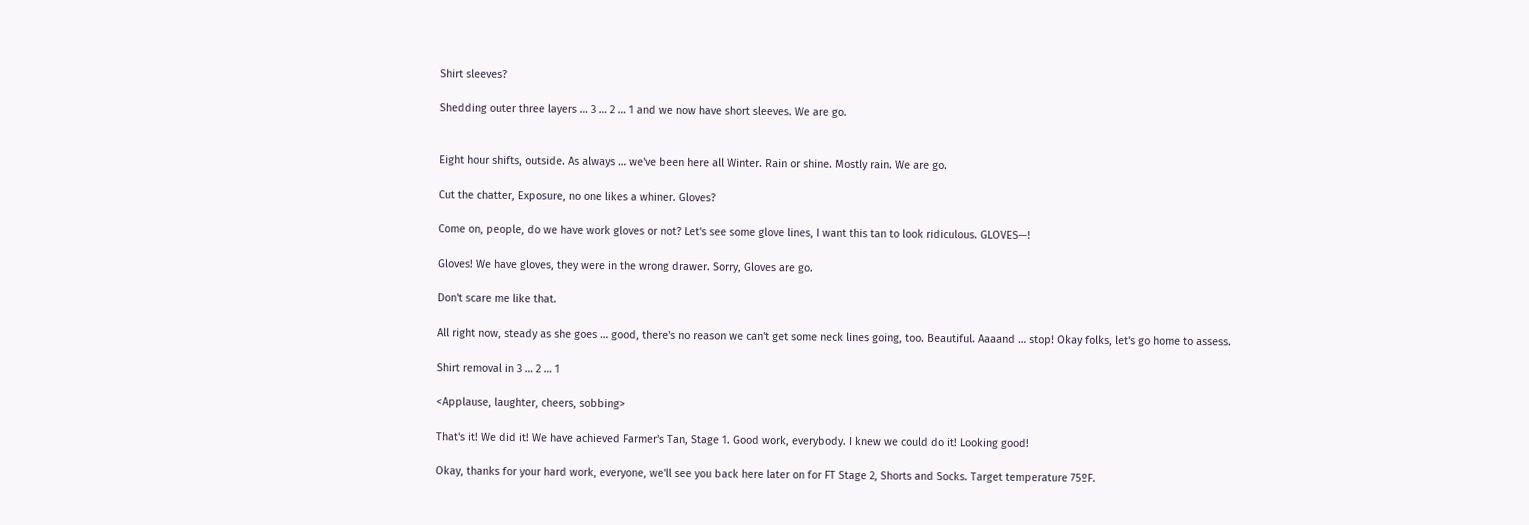Shirt sleeves?

Shedding outer three layers … 3 … 2 … 1 and we now have short sleeves. We are go.


Eight hour shifts, outside. As always … we've been here all Winter. Rain or shine. Mostly rain. We are go.

Cut the chatter, Exposure, no one likes a whiner. Gloves?

Come on, people, do we have work gloves or not? Let's see some glove lines, I want this tan to look ridiculous. GLOVES—!

Gloves! We have gloves, they were in the wrong drawer. Sorry, Gloves are go.

Don't scare me like that.

All right now, steady as she goes … good, there's no reason we can't get some neck lines going, too. Beautiful. Aaaand … stop! Okay folks, let's go home to assess.

Shirt removal in 3 … 2 … 1

<Applause, laughter, cheers, sobbing>

That's it! We did it! We have achieved Farmer's Tan, Stage 1. Good work, everybody. I knew we could do it! Looking good!

Okay, thanks for your hard work, everyone, we'll see you back here later on for FT Stage 2, Shorts and Socks. Target temperature 75ºF.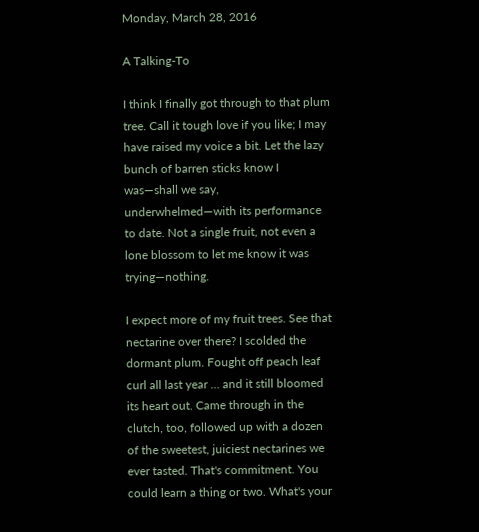Monday, March 28, 2016

A Talking-To

I think I finally got through to that plum tree. Call it tough love if you like; I may have raised my voice a bit. Let the lazy bunch of barren sticks know I was—shall we say, underwhelmed—with its performance to date. Not a single fruit, not even a lone blossom to let me know it was trying—nothing.

I expect more of my fruit trees. See that nectarine over there? I scolded the dormant plum. Fought off peach leaf curl all last year … and it still bloomed its heart out. Came through in the clutch, too, followed up with a dozen of the sweetest, juiciest nectarines we ever tasted. That's commitment. You could learn a thing or two. What's your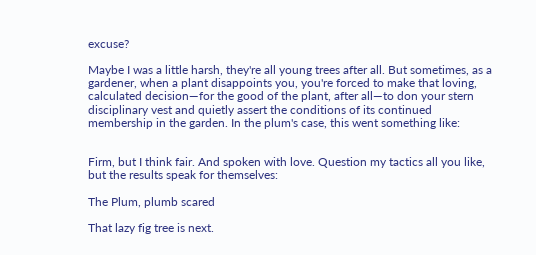excuse?

Maybe I was a little harsh, they're all young trees after all. But sometimes, as a gardener, when a plant disappoints you, you're forced to make that loving, calculated decision—for the good of the plant, after all—to don your stern disciplinary vest and quietly assert the conditions of its continued membership in the garden. In the plum's case, this went something like:


Firm, but I think fair. And spoken with love. Question my tactics all you like, but the results speak for themselves:

The Plum, plumb scared

That lazy fig tree is next.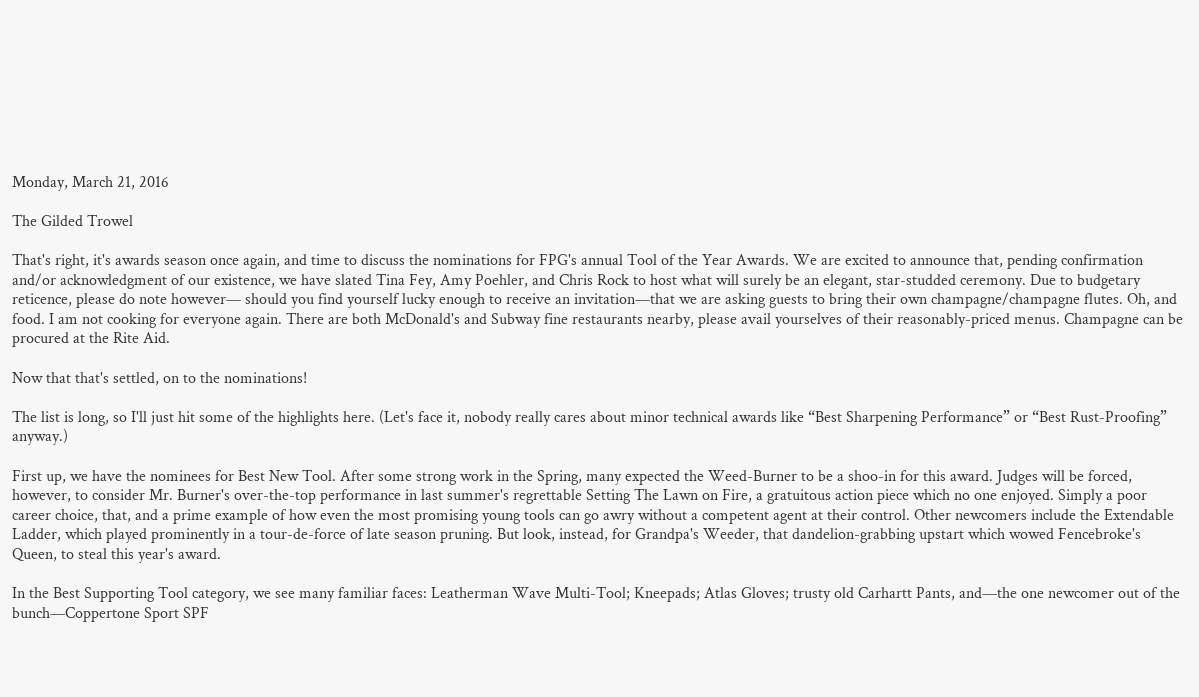Monday, March 21, 2016

The Gilded Trowel

That's right, it's awards season once again, and time to discuss the nominations for FPG's annual Tool of the Year Awards. We are excited to announce that, pending confirmation and/or acknowledgment of our existence, we have slated Tina Fey, Amy Poehler, and Chris Rock to host what will surely be an elegant, star-studded ceremony. Due to budgetary reticence, please do note however— should you find yourself lucky enough to receive an invitation—that we are asking guests to bring their own champagne/champagne flutes. Oh, and food. I am not cooking for everyone again. There are both McDonald's and Subway fine restaurants nearby, please avail yourselves of their reasonably-priced menus. Champagne can be procured at the Rite Aid.

Now that that's settled, on to the nominations!

The list is long, so I'll just hit some of the highlights here. (Let's face it, nobody really cares about minor technical awards like “Best Sharpening Performance” or “Best Rust-Proofing” anyway.)

First up, we have the nominees for Best New Tool. After some strong work in the Spring, many expected the Weed-Burner to be a shoo-in for this award. Judges will be forced, however, to consider Mr. Burner's over-the-top performance in last summer's regrettable Setting The Lawn on Fire, a gratuitous action piece which no one enjoyed. Simply a poor career choice, that, and a prime example of how even the most promising young tools can go awry without a competent agent at their control. Other newcomers include the Extendable Ladder, which played prominently in a tour-de-force of late season pruning. But look, instead, for Grandpa's Weeder, that dandelion-grabbing upstart which wowed Fencebroke's Queen, to steal this year's award.

In the Best Supporting Tool category, we see many familiar faces: Leatherman Wave Multi-Tool; Kneepads; Atlas Gloves; trusty old Carhartt Pants, and—the one newcomer out of the bunch—Coppertone Sport SPF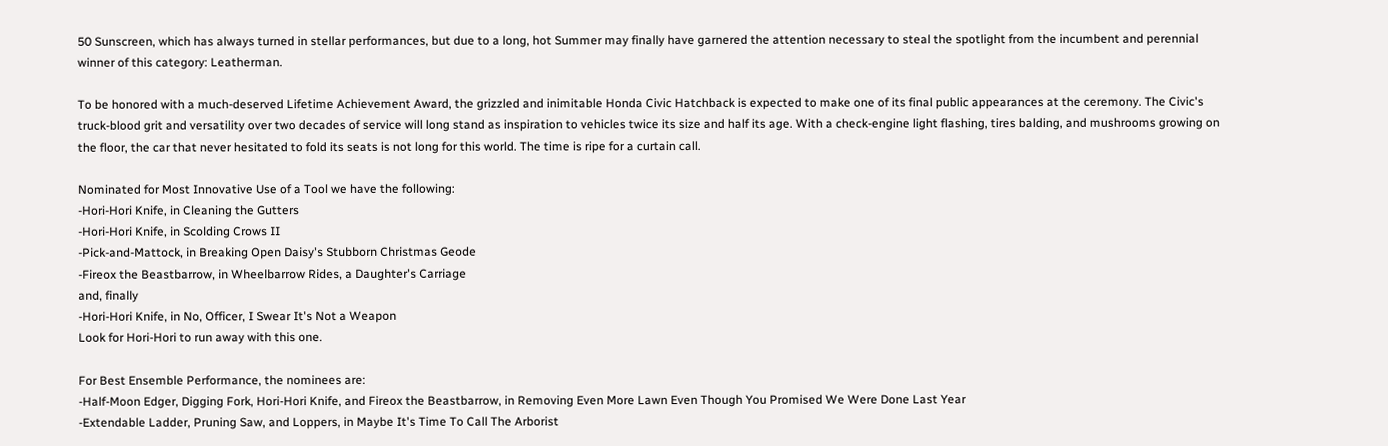50 Sunscreen, which has always turned in stellar performances, but due to a long, hot Summer may finally have garnered the attention necessary to steal the spotlight from the incumbent and perennial winner of this category: Leatherman.

To be honored with a much-deserved Lifetime Achievement Award, the grizzled and inimitable Honda Civic Hatchback is expected to make one of its final public appearances at the ceremony. The Civic's truck-blood grit and versatility over two decades of service will long stand as inspiration to vehicles twice its size and half its age. With a check-engine light flashing, tires balding, and mushrooms growing on the floor, the car that never hesitated to fold its seats is not long for this world. The time is ripe for a curtain call.

Nominated for Most Innovative Use of a Tool we have the following:
-Hori-Hori Knife, in Cleaning the Gutters
-Hori-Hori Knife, in Scolding Crows II
-Pick-and-Mattock, in Breaking Open Daisy's Stubborn Christmas Geode
-Fireox the Beastbarrow, in Wheelbarrow Rides, a Daughter's Carriage
and, finally
-Hori-Hori Knife, in No, Officer, I Swear It's Not a Weapon
Look for Hori-Hori to run away with this one.

For Best Ensemble Performance, the nominees are:
-Half-Moon Edger, Digging Fork, Hori-Hori Knife, and Fireox the Beastbarrow, in Removing Even More Lawn Even Though You Promised We Were Done Last Year
-Extendable Ladder, Pruning Saw, and Loppers, in Maybe It's Time To Call The Arborist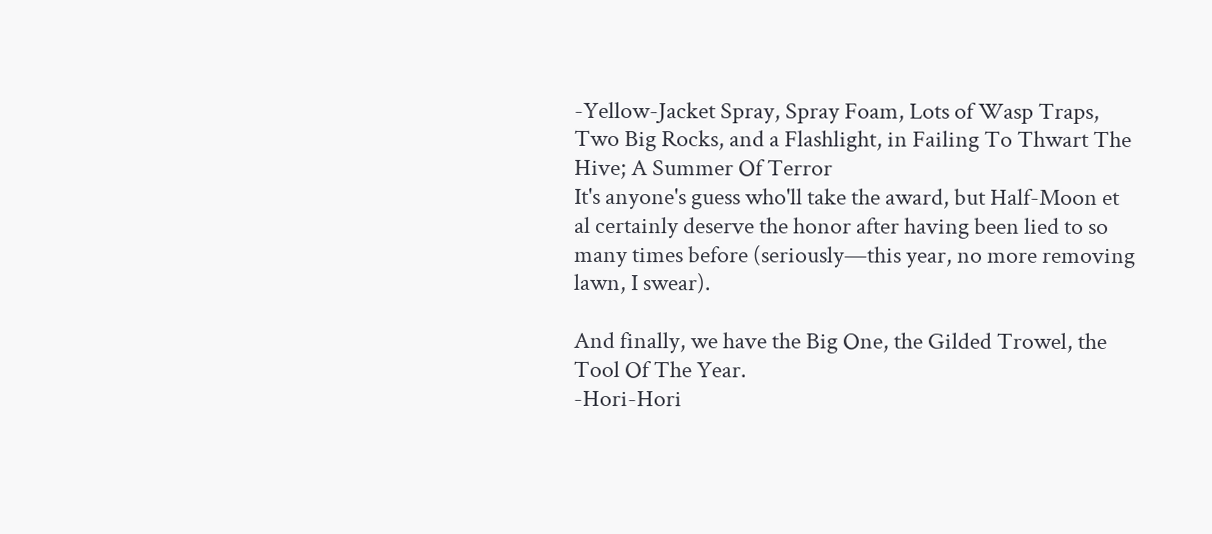-Yellow-Jacket Spray, Spray Foam, Lots of Wasp Traps, Two Big Rocks, and a Flashlight, in Failing To Thwart The Hive; A Summer Of Terror
It's anyone's guess who'll take the award, but Half-Moon et al certainly deserve the honor after having been lied to so many times before (seriously—this year, no more removing lawn, I swear).

And finally, we have the Big One, the Gilded Trowel, the Tool Of The Year.
-Hori-Hori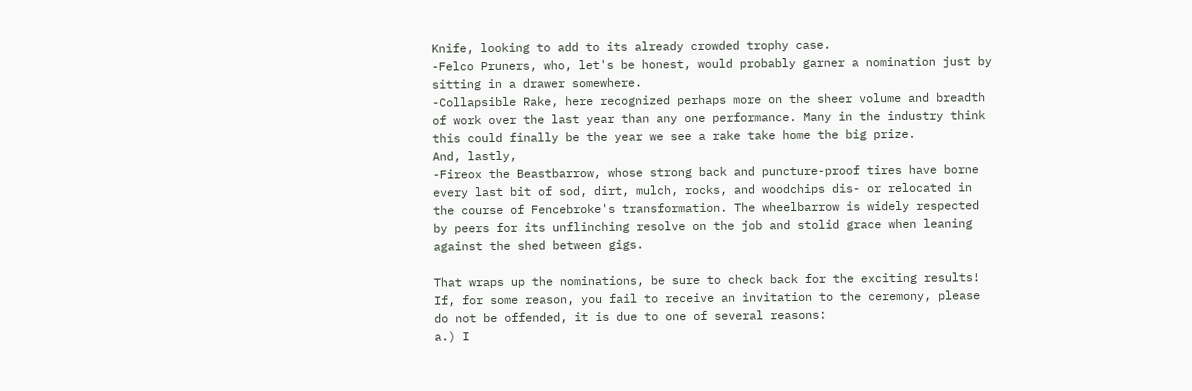Knife, looking to add to its already crowded trophy case.
-Felco Pruners, who, let's be honest, would probably garner a nomination just by sitting in a drawer somewhere.
-Collapsible Rake, here recognized perhaps more on the sheer volume and breadth of work over the last year than any one performance. Many in the industry think this could finally be the year we see a rake take home the big prize.
And, lastly,
-Fireox the Beastbarrow, whose strong back and puncture-proof tires have borne every last bit of sod, dirt, mulch, rocks, and woodchips dis- or relocated in the course of Fencebroke's transformation. The wheelbarrow is widely respected by peers for its unflinching resolve on the job and stolid grace when leaning against the shed between gigs.

That wraps up the nominations, be sure to check back for the exciting results! If, for some reason, you fail to receive an invitation to the ceremony, please do not be offended, it is due to one of several reasons:
a.) I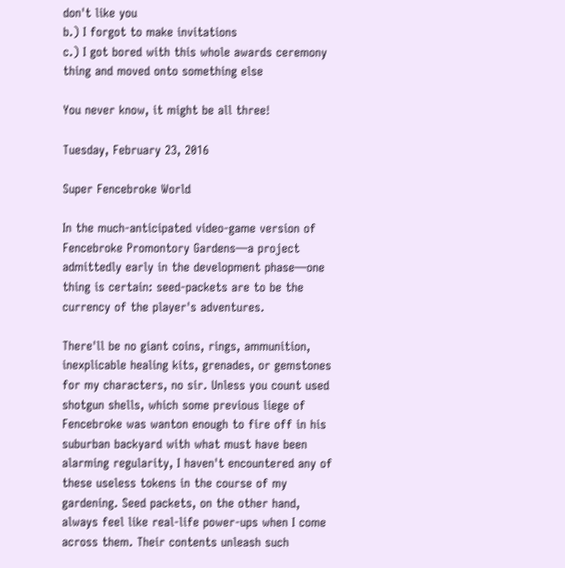don't like you
b.) I forgot to make invitations
c.) I got bored with this whole awards ceremony thing and moved onto something else

You never know, it might be all three!

Tuesday, February 23, 2016

Super Fencebroke World

In the much-anticipated video-game version of Fencebroke Promontory Gardens—a project admittedly early in the development phase—one thing is certain: seed-packets are to be the currency of the player's adventures.

There'll be no giant coins, rings, ammunition, inexplicable healing kits, grenades, or gemstones for my characters, no sir. Unless you count used shotgun shells, which some previous liege of Fencebroke was wanton enough to fire off in his suburban backyard with what must have been alarming regularity, I haven't encountered any of these useless tokens in the course of my gardening. Seed packets, on the other hand, always feel like real-life power-ups when I come across them. Their contents unleash such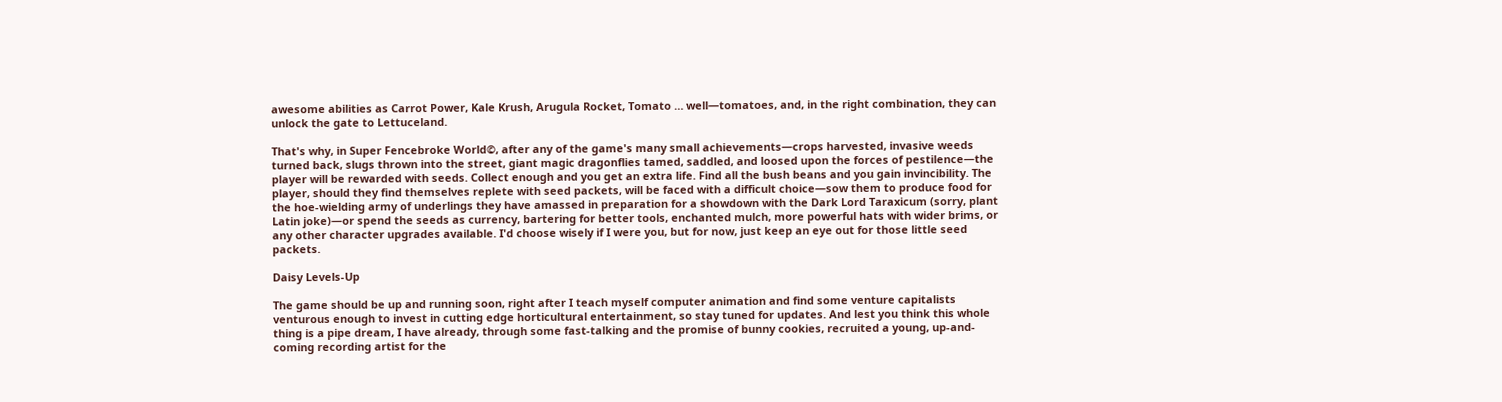awesome abilities as Carrot Power, Kale Krush, Arugula Rocket, Tomato … well—tomatoes, and, in the right combination, they can unlock the gate to Lettuceland.

That's why, in Super Fencebroke World©, after any of the game's many small achievements—crops harvested, invasive weeds turned back, slugs thrown into the street, giant magic dragonflies tamed, saddled, and loosed upon the forces of pestilence—the player will be rewarded with seeds. Collect enough and you get an extra life. Find all the bush beans and you gain invincibility. The player, should they find themselves replete with seed packets, will be faced with a difficult choice—sow them to produce food for the hoe-wielding army of underlings they have amassed in preparation for a showdown with the Dark Lord Taraxicum (sorry, plant Latin joke)—or spend the seeds as currency, bartering for better tools, enchanted mulch, more powerful hats with wider brims, or any other character upgrades available. I'd choose wisely if I were you, but for now, just keep an eye out for those little seed packets.

Daisy Levels-Up

The game should be up and running soon, right after I teach myself computer animation and find some venture capitalists venturous enough to invest in cutting edge horticultural entertainment, so stay tuned for updates. And lest you think this whole thing is a pipe dream, I have already, through some fast-talking and the promise of bunny cookies, recruited a young, up-and-coming recording artist for the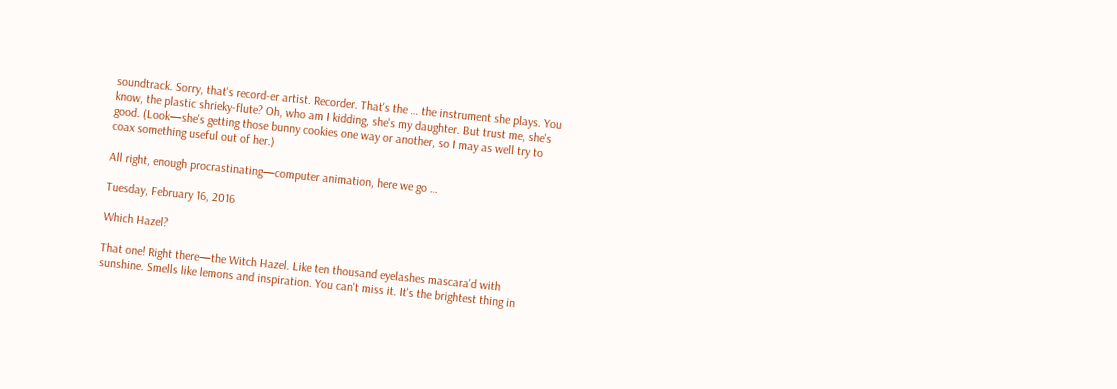soundtrack. Sorry, that's record-er artist. Recorder. That's the … the instrument she plays. You know, the plastic shrieky-flute? Oh, who am I kidding, she's my daughter. But trust me, she's good. (Look—she's getting those bunny cookies one way or another, so I may as well try to coax something useful out of her.)

All right, enough procrastinating—computer animation, here we go …

Tuesday, February 16, 2016

Which Hazel?

That one! Right there—the Witch Hazel. Like ten thousand eyelashes mascara'd with sunshine. Smells like lemons and inspiration. You can't miss it. It's the brightest thing in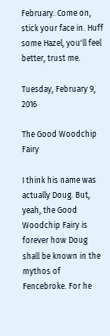February. Come on, stick your face in. Huff some Hazel, you'll feel better, trust me.

Tuesday, February 9, 2016

The Good Woodchip Fairy

I think his name was actually Doug. But, yeah, the Good Woodchip Fairy is forever how Doug shall be known in the mythos of Fencebroke. For he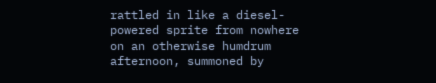rattled in like a diesel-powered sprite from nowhere on an otherwise humdrum afternoon, summoned by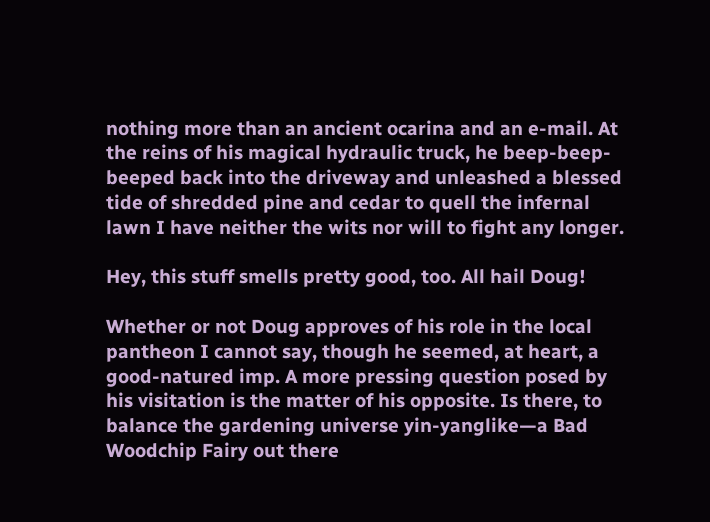nothing more than an ancient ocarina and an e-mail. At the reins of his magical hydraulic truck, he beep-beep-beeped back into the driveway and unleashed a blessed tide of shredded pine and cedar to quell the infernal lawn I have neither the wits nor will to fight any longer.

Hey, this stuff smells pretty good, too. All hail Doug!

Whether or not Doug approves of his role in the local pantheon I cannot say, though he seemed, at heart, a good-natured imp. A more pressing question posed by his visitation is the matter of his opposite. Is there, to balance the gardening universe yin-yanglike—a Bad Woodchip Fairy out there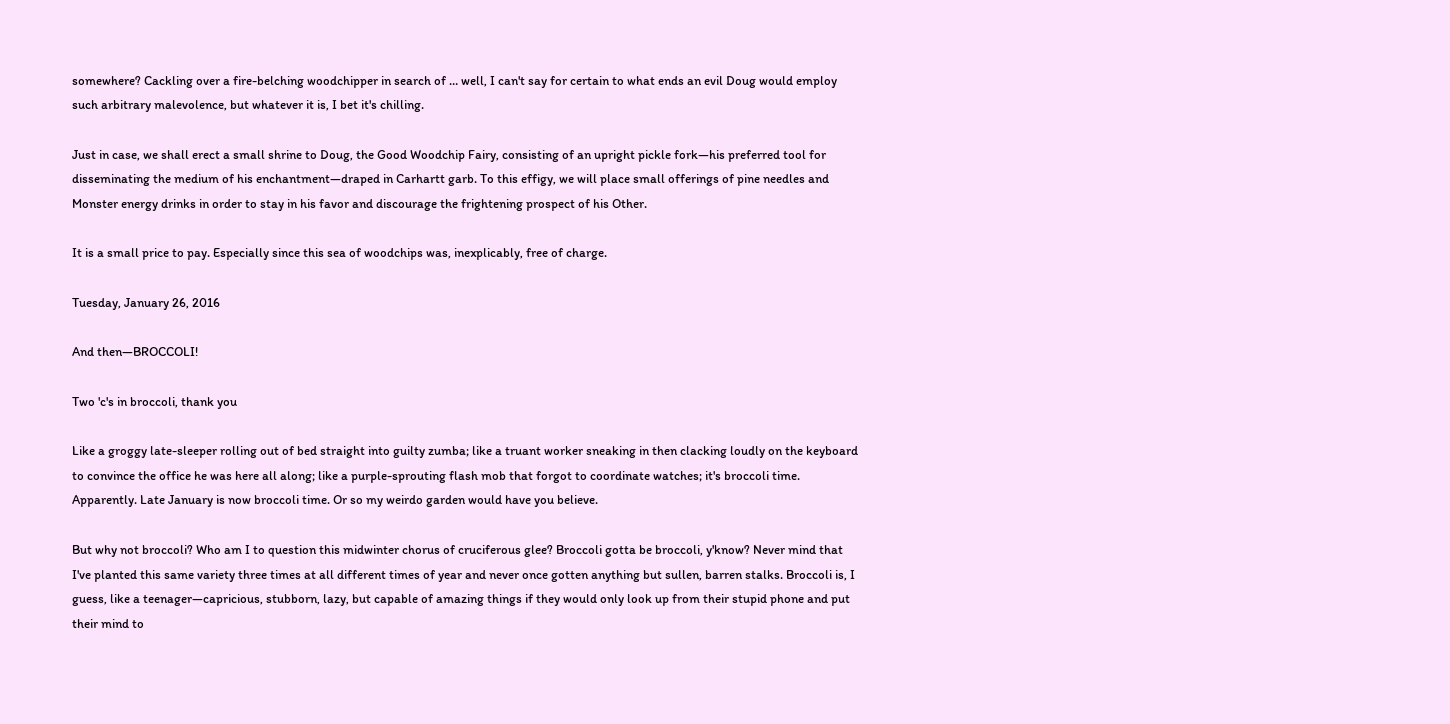somewhere? Cackling over a fire-belching woodchipper in search of … well, I can't say for certain to what ends an evil Doug would employ such arbitrary malevolence, but whatever it is, I bet it's chilling.

Just in case, we shall erect a small shrine to Doug, the Good Woodchip Fairy, consisting of an upright pickle fork—his preferred tool for disseminating the medium of his enchantment—draped in Carhartt garb. To this effigy, we will place small offerings of pine needles and Monster energy drinks in order to stay in his favor and discourage the frightening prospect of his Other.

It is a small price to pay. Especially since this sea of woodchips was, inexplicably, free of charge.

Tuesday, January 26, 2016

And then—BROCCOLI!

Two 'c's in broccoli, thank you

Like a groggy late-sleeper rolling out of bed straight into guilty zumba; like a truant worker sneaking in then clacking loudly on the keyboard to convince the office he was here all along; like a purple-sprouting flash mob that forgot to coordinate watches; it's broccoli time. Apparently. Late January is now broccoli time. Or so my weirdo garden would have you believe.

But why not broccoli? Who am I to question this midwinter chorus of cruciferous glee? Broccoli gotta be broccoli, y'know? Never mind that I've planted this same variety three times at all different times of year and never once gotten anything but sullen, barren stalks. Broccoli is, I guess, like a teenager—capricious, stubborn, lazy, but capable of amazing things if they would only look up from their stupid phone and put their mind to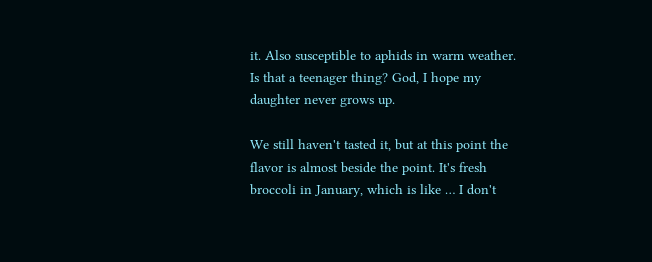it. Also susceptible to aphids in warm weather. Is that a teenager thing? God, I hope my daughter never grows up.

We still haven't tasted it, but at this point the flavor is almost beside the point. It's fresh broccoli in January, which is like … I don't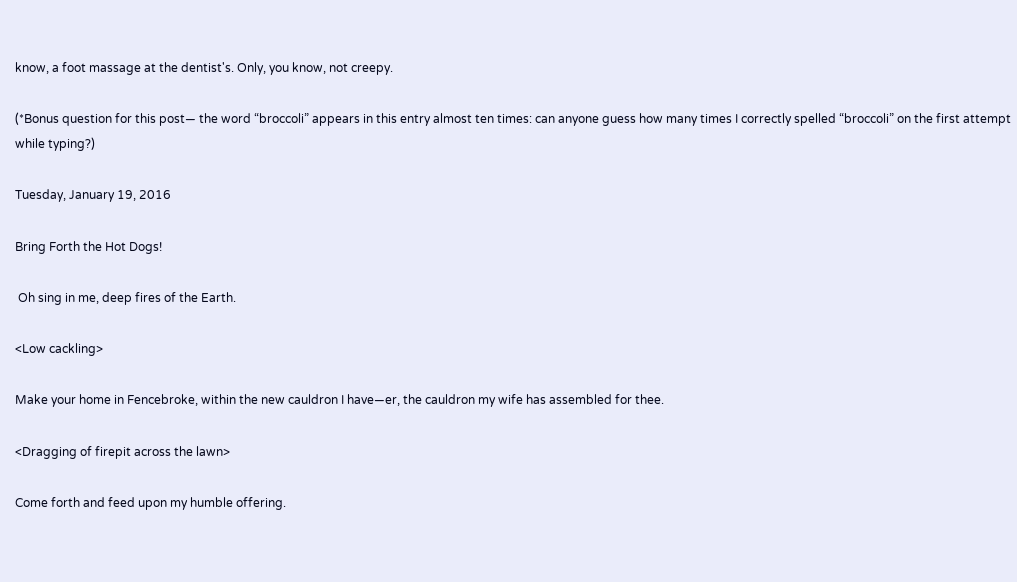know, a foot massage at the dentist's. Only, you know, not creepy.

(*Bonus question for this post— the word “broccoli” appears in this entry almost ten times: can anyone guess how many times I correctly spelled “broccoli” on the first attempt while typing?)

Tuesday, January 19, 2016

Bring Forth the Hot Dogs!

 Oh sing in me, deep fires of the Earth.

<Low cackling>

Make your home in Fencebroke, within the new cauldron I have—er, the cauldron my wife has assembled for thee.

<Dragging of firepit across the lawn>

Come forth and feed upon my humble offering.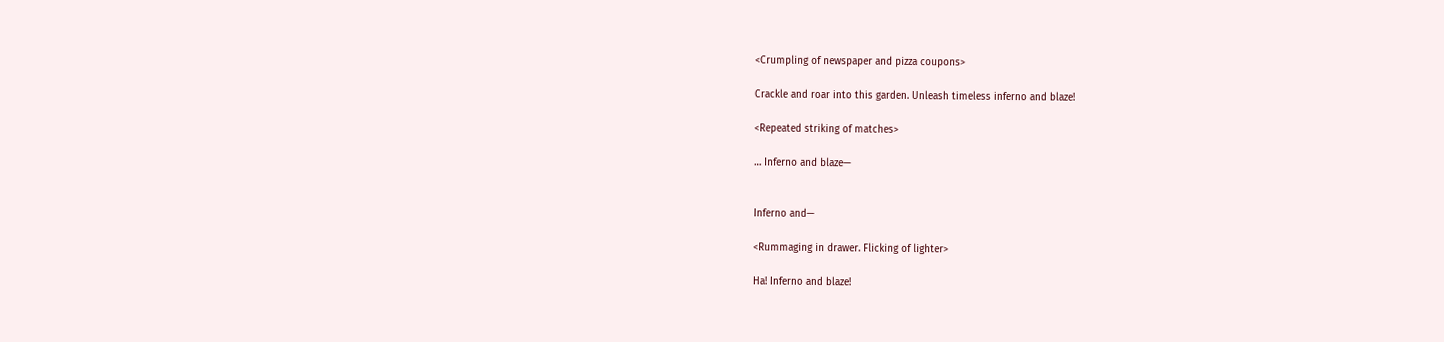<Crumpling of newspaper and pizza coupons>

Crackle and roar into this garden. Unleash timeless inferno and blaze!

<Repeated striking of matches>

… Inferno and blaze—


Inferno and—

<Rummaging in drawer. Flicking of lighter>

Ha! Inferno and blaze!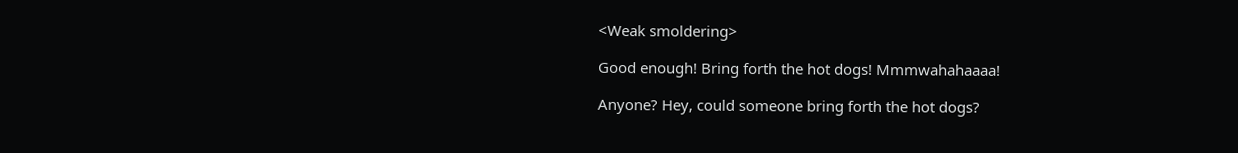<Weak smoldering>

Good enough! Bring forth the hot dogs! Mmmwahahaaaa!

Anyone? Hey, could someone bring forth the hot dogs?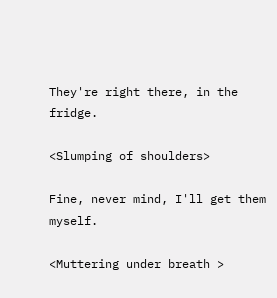They're right there, in the fridge.

<Slumping of shoulders>

Fine, never mind, I'll get them myself.

<Muttering under breath >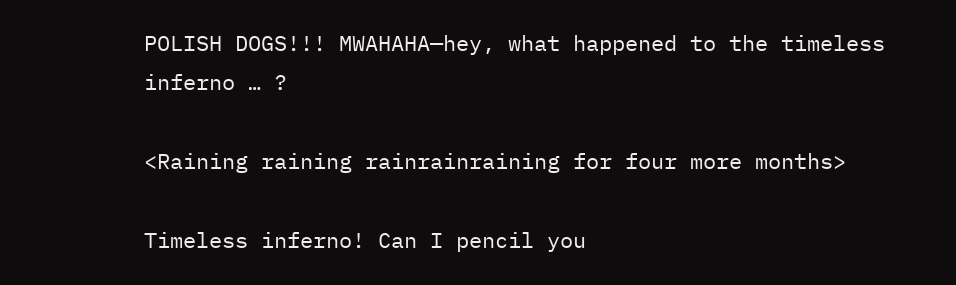POLISH DOGS!!! MWAHAHA—hey, what happened to the timeless inferno … ?

<Raining raining rainrainraining for four more months>

Timeless inferno! Can I pencil you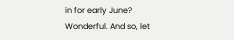in for early June? Wonderful. And so, let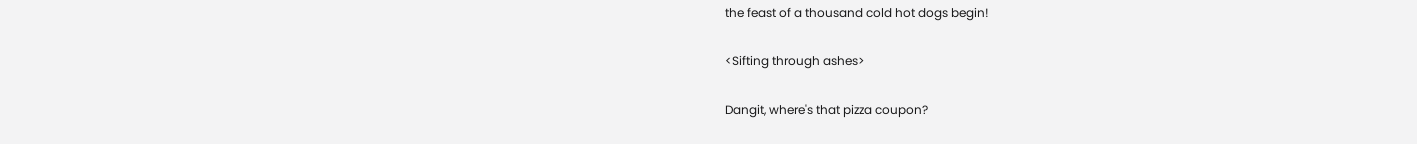the feast of a thousand cold hot dogs begin!

<Sifting through ashes>

Dangit, where's that pizza coupon?